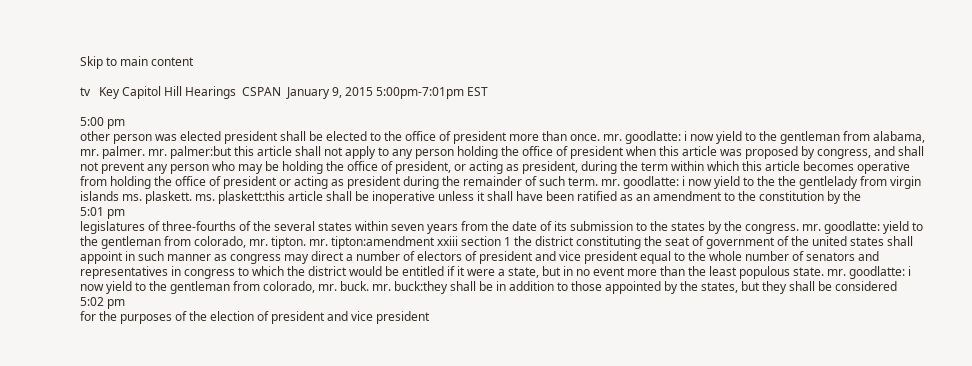Skip to main content

tv   Key Capitol Hill Hearings  CSPAN  January 9, 2015 5:00pm-7:01pm EST

5:00 pm
other person was elected president shall be elected to the office of president more than once. mr. goodlatte: i now yield to the gentleman from alabama, mr. palmer. mr. palmer:but this article shall not apply to any person holding the office of president when this article was proposed by congress, and shall not prevent any person who may be holding the office of president, or acting as president, during the term within which this article becomes operative from holding the office of president or acting as president during the remainder of such term. mr. goodlatte: i now yield to the the gentlelady from virgin islands ms. plaskett. ms. plaskett:this article shall be inoperative unless it shall have been ratified as an amendment to the constitution by the
5:01 pm
legislatures of three-fourths of the several states within seven years from the date of its submission to the states by the congress. mr. goodlatte: yield to the gentleman from colorado, mr. tipton. mr. tipton:amendment xxiii section 1 the district constituting the seat of government of the united states shall appoint in such manner as congress may direct a number of electors of president and vice president equal to the whole number of senators and representatives in congress to which the district would be entitled if it were a state, but in no event more than the least populous state. mr. goodlatte: i now yield to the gentleman from colorado, mr. buck. mr. buck:they shall be in addition to those appointed by the states, but they shall be considered
5:02 pm
for the purposes of the election of president and vice president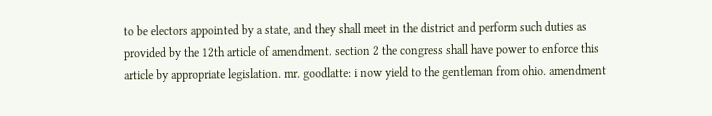to be electors appointed by a state, and they shall meet in the district and perform such duties as provided by the 12th article of amendment. section 2 the congress shall have power to enforce this article by appropriate legislation. mr. goodlatte: i now yield to the gentleman from ohio. amendment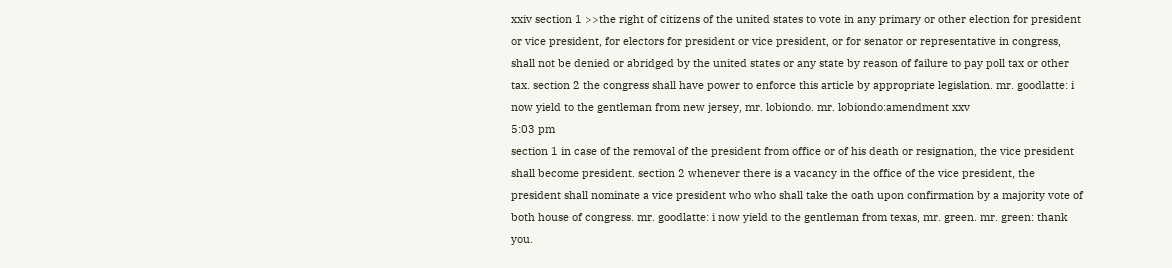xxiv section 1 >>the right of citizens of the united states to vote in any primary or other election for president or vice president, for electors for president or vice president, or for senator or representative in congress, shall not be denied or abridged by the united states or any state by reason of failure to pay poll tax or other tax. section 2 the congress shall have power to enforce this article by appropriate legislation. mr. goodlatte: i now yield to the gentleman from new jersey, mr. lobiondo. mr. lobiondo:amendment xxv
5:03 pm
section 1 in case of the removal of the president from office or of his death or resignation, the vice president shall become president. section 2 whenever there is a vacancy in the office of the vice president, the president shall nominate a vice president who who shall take the oath upon confirmation by a majority vote of both house of congress. mr. goodlatte: i now yield to the gentleman from texas, mr. green. mr. green: thank you.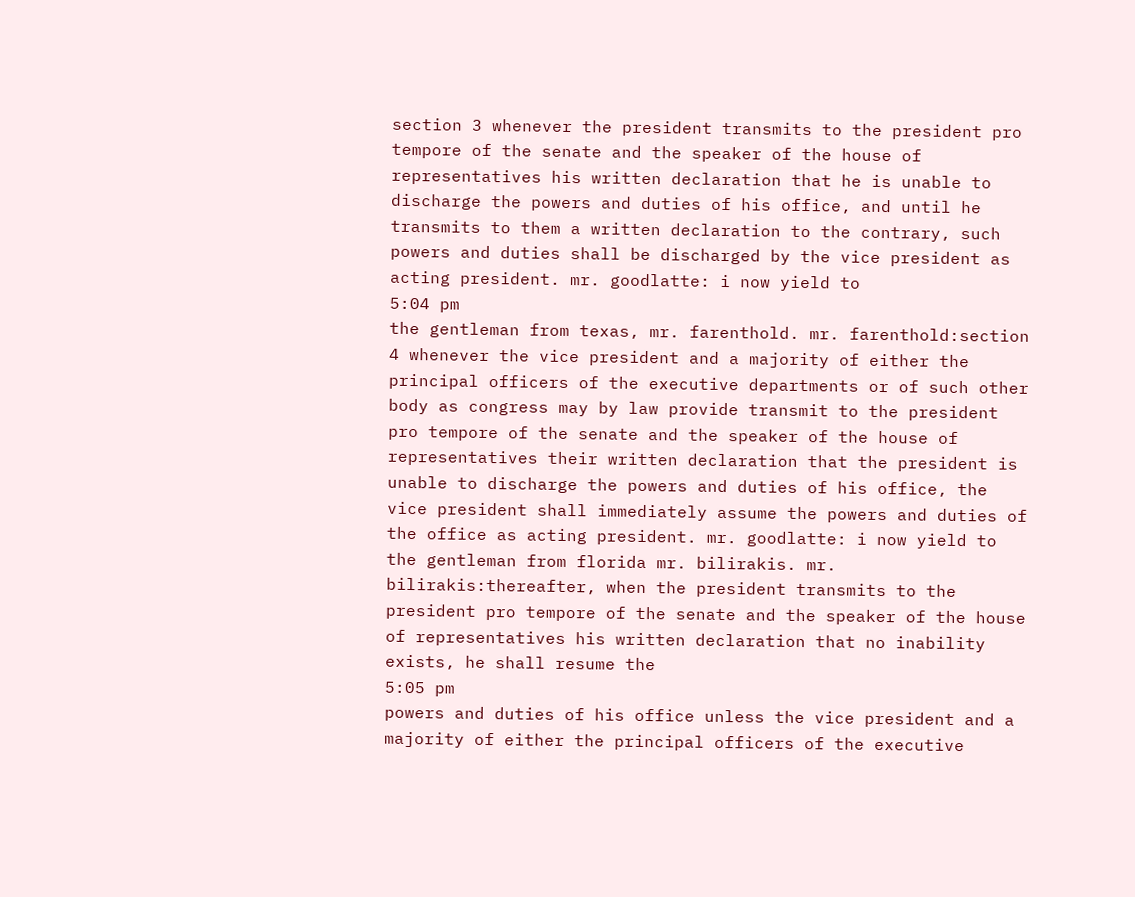section 3 whenever the president transmits to the president pro tempore of the senate and the speaker of the house of representatives his written declaration that he is unable to discharge the powers and duties of his office, and until he transmits to them a written declaration to the contrary, such powers and duties shall be discharged by the vice president as acting president. mr. goodlatte: i now yield to
5:04 pm
the gentleman from texas, mr. farenthold. mr. farenthold:section 4 whenever the vice president and a majority of either the principal officers of the executive departments or of such other body as congress may by law provide transmit to the president pro tempore of the senate and the speaker of the house of representatives their written declaration that the president is unable to discharge the powers and duties of his office, the vice president shall immediately assume the powers and duties of the office as acting president. mr. goodlatte: i now yield to the gentleman from florida mr. bilirakis. mr. bilirakis:thereafter, when the president transmits to the president pro tempore of the senate and the speaker of the house of representatives his written declaration that no inability exists, he shall resume the
5:05 pm
powers and duties of his office unless the vice president and a majority of either the principal officers of the executive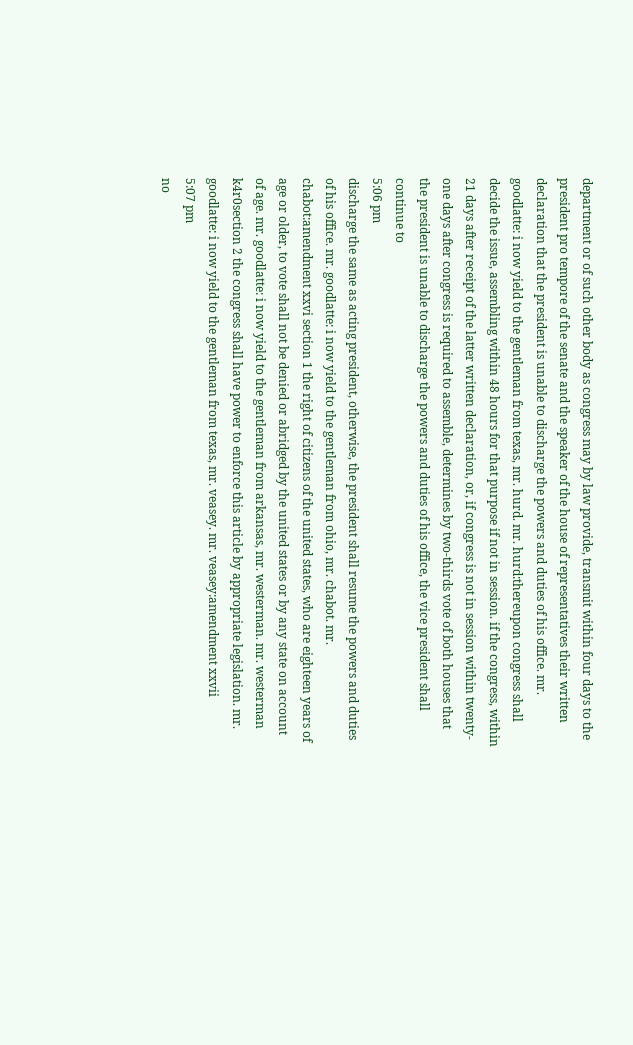department or of such other body as congress may by law provide, transmit within four days to the president pro tempore of the senate and the speaker of the house of representatives their written declaration that the president is unable to discharge the powers and duties of his office. mr. goodlatte: i now yield to the gentleman from texas, mr. hurd. mr. hurd:thereupon congress shall decide the issue, assembling within 48 hours for that purpose if not in session. if the congress, within 21 days after receipt of the latter written declaration, or, if congress is not in session within twenty-one days after congress is required to assemble, determines by two-thirds vote of both houses that the president is unable to discharge the powers and duties of his office, the vice president shall continue to
5:06 pm
discharge the same as acting president, otherwise, the president shall resume the powers and duties of his office. mr. goodlatte: i now yield to the gentleman from ohio, mr. chabot. mr. chabot:amendment xxvi section 1 the right of citizens of the united states, who are eighteen years of age or older, to vote shall not be denied or abridged by the united states or by any state on account of age. mr. goodlatte: i now yield to the gentleman from arkansas, mr. westerman. mr. westerman k4r0section 2 the congress shall have power to enforce this article by appropriate legislation. mr. goodlatte: i now yield to the gentleman from texas, mr. veasey. mr. veasey:amendment xxvii
5:07 pm
no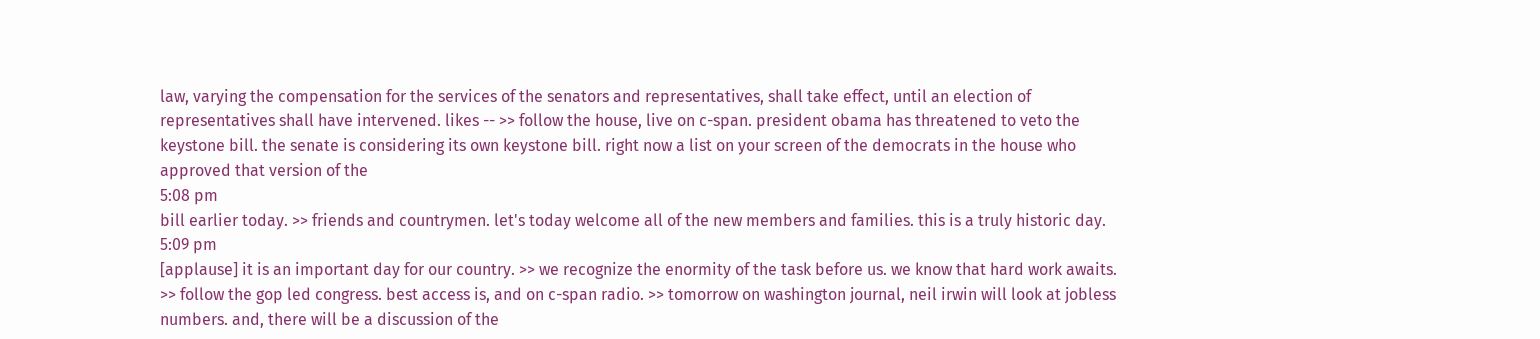law, varying the compensation for the services of the senators and representatives, shall take effect, until an election of representatives shall have intervened. likes -- >> follow the house, live on c-span. president obama has threatened to veto the keystone bill. the senate is considering its own keystone bill. right now a list on your screen of the democrats in the house who approved that version of the
5:08 pm
bill earlier today. >> friends and countrymen. let's today welcome all of the new members and families. this is a truly historic day.
5:09 pm
[applause] it is an important day for our country. >> we recognize the enormity of the task before us. we know that hard work awaits. >> follow the gop led congress. best access is, and on c-span radio. >> tomorrow on washington journal, neil irwin will look at jobless numbers. and, there will be a discussion of the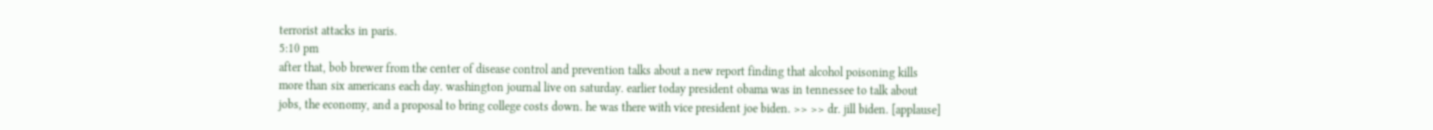terrorist attacks in paris.
5:10 pm
after that, bob brewer from the center of disease control and prevention talks about a new report finding that alcohol poisoning kills more than six americans each day. washington journal live on saturday. earlier today president obama was in tennessee to talk about jobs, the economy, and a proposal to bring college costs down. he was there with vice president joe biden. >> >> dr. jill biden. [applause]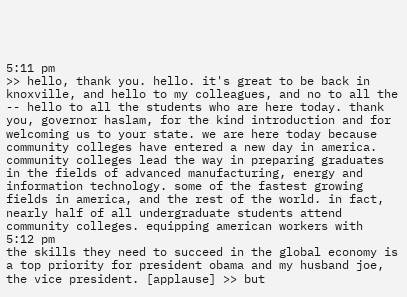5:11 pm
>> hello, thank you. hello. it's great to be back in knoxville, and hello to my colleagues, and no to all the -- hello to all the students who are here today. thank you, governor haslam, for the kind introduction and for welcoming us to your state. we are here today because community colleges have entered a new day in america. community colleges lead the way in preparing graduates in the fields of advanced manufacturing, energy and information technology. some of the fastest growing fields in america, and the rest of the world. in fact, nearly half of all undergraduate students attend community colleges. equipping american workers with
5:12 pm
the skills they need to succeed in the global economy is a top priority for president obama and my husband joe, the vice president. [applause] >> but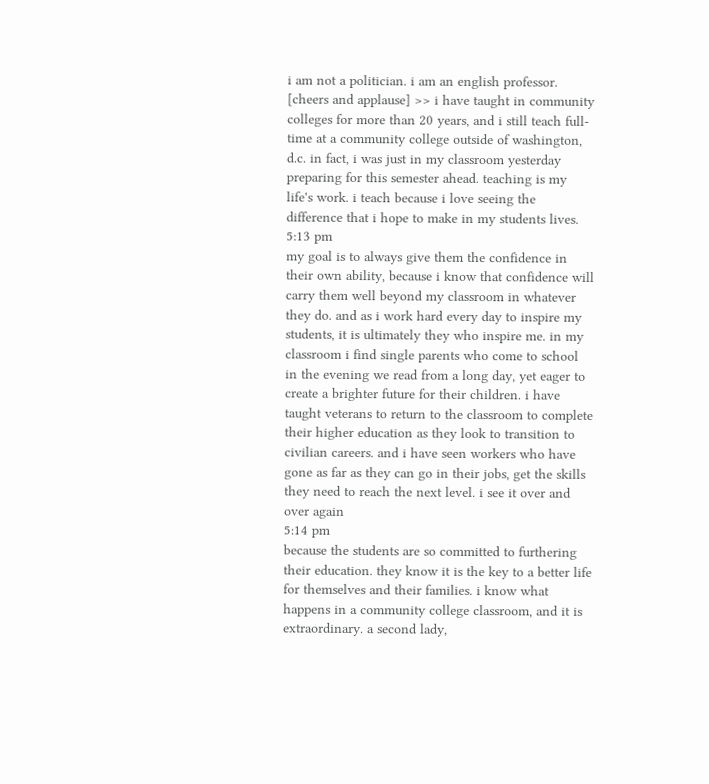i am not a politician. i am an english professor. [cheers and applause] >> i have taught in community colleges for more than 20 years, and i still teach full-time at a community college outside of washington, d.c. in fact, i was just in my classroom yesterday preparing for this semester ahead. teaching is my life's work. i teach because i love seeing the difference that i hope to make in my students lives.
5:13 pm
my goal is to always give them the confidence in their own ability, because i know that confidence will carry them well beyond my classroom in whatever they do. and as i work hard every day to inspire my students, it is ultimately they who inspire me. in my classroom i find single parents who come to school in the evening we read from a long day, yet eager to create a brighter future for their children. i have taught veterans to return to the classroom to complete their higher education as they look to transition to civilian careers. and i have seen workers who have gone as far as they can go in their jobs, get the skills they need to reach the next level. i see it over and over again
5:14 pm
because the students are so committed to furthering their education. they know it is the key to a better life for themselves and their families. i know what happens in a community college classroom, and it is extraordinary. a second lady,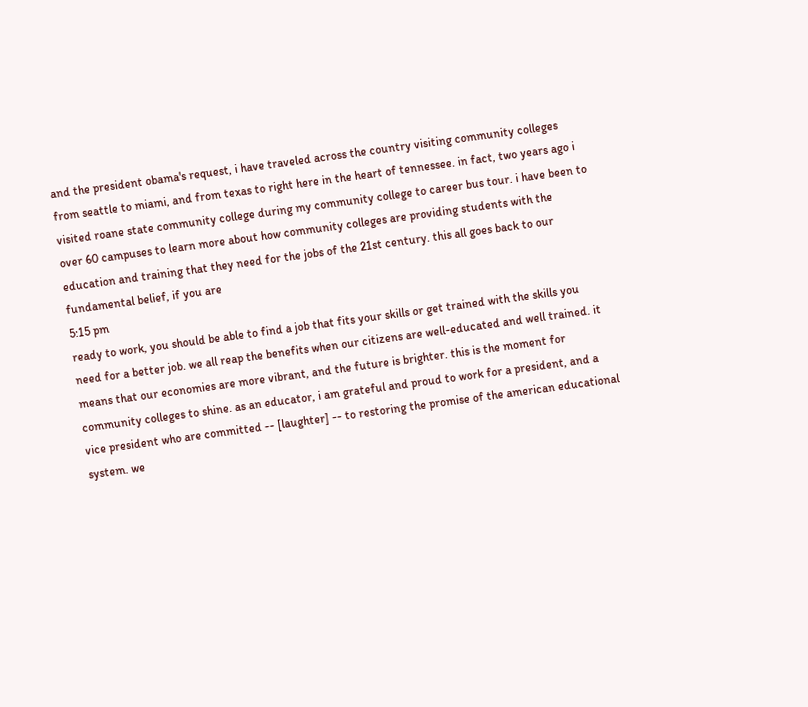and the president obama's request, i have traveled across the country visiting community colleges from seattle to miami, and from texas to right here in the heart of tennessee. in fact, two years ago i visited roane state community college during my community college to career bus tour. i have been to over 60 campuses to learn more about how community colleges are providing students with the education and training that they need for the jobs of the 21st century. this all goes back to our fundamental belief, if you are
5:15 pm
ready to work, you should be able to find a job that fits your skills or get trained with the skills you need for a better job. we all reap the benefits when our citizens are well-educated and well trained. it means that our economies are more vibrant, and the future is brighter. this is the moment for community colleges to shine. as an educator, i am grateful and proud to work for a president, and a vice president who are committed -- [laughter] -- to restoring the promise of the american educational system. we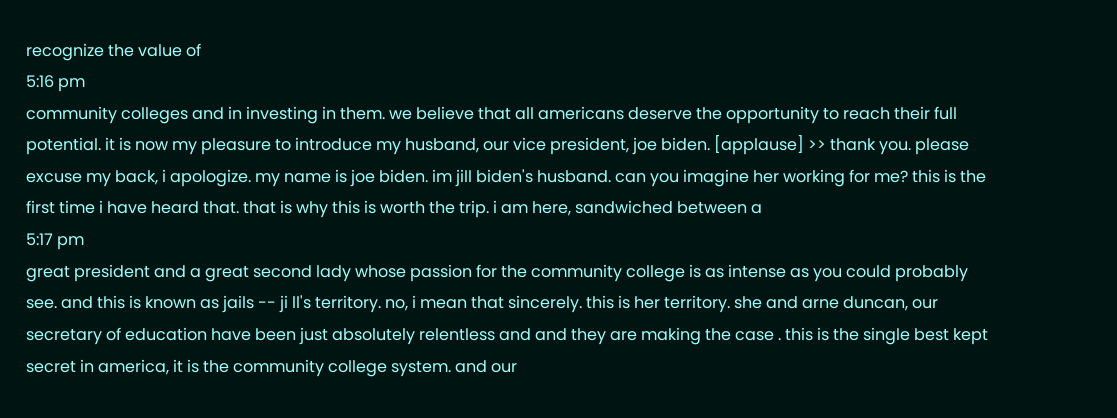recognize the value of
5:16 pm
community colleges and in investing in them. we believe that all americans deserve the opportunity to reach their full potential. it is now my pleasure to introduce my husband, our vice president, joe biden. [applause] >> thank you. please excuse my back, i apologize. my name is joe biden. im jill biden's husband. can you imagine her working for me? this is the first time i have heard that. that is why this is worth the trip. i am here, sandwiched between a
5:17 pm
great president and a great second lady whose passion for the community college is as intense as you could probably see. and this is known as jails -- ji ll's territory. no, i mean that sincerely. this is her territory. she and arne duncan, our secretary of education have been just absolutely relentless and and they are making the case . this is the single best kept secret in america, it is the community college system. and our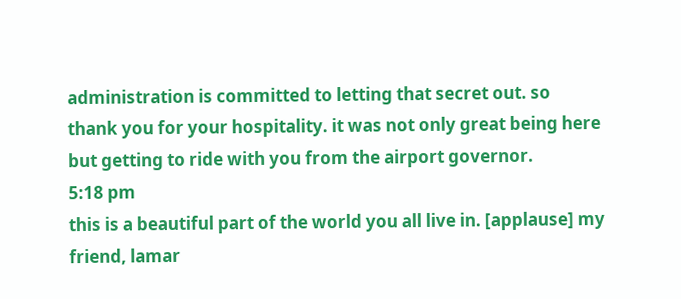administration is committed to letting that secret out. so thank you for your hospitality. it was not only great being here but getting to ride with you from the airport governor.
5:18 pm
this is a beautiful part of the world you all live in. [applause] my friend, lamar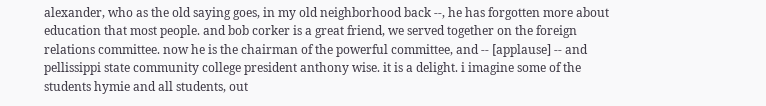alexander, who as the old saying goes, in my old neighborhood back --, he has forgotten more about education that most people. and bob corker is a great friend, we served together on the foreign relations committee. now he is the chairman of the powerful committee, and -- [applause] -- and pellissippi state community college president anthony wise. it is a delight. i imagine some of the students hymie and all students, out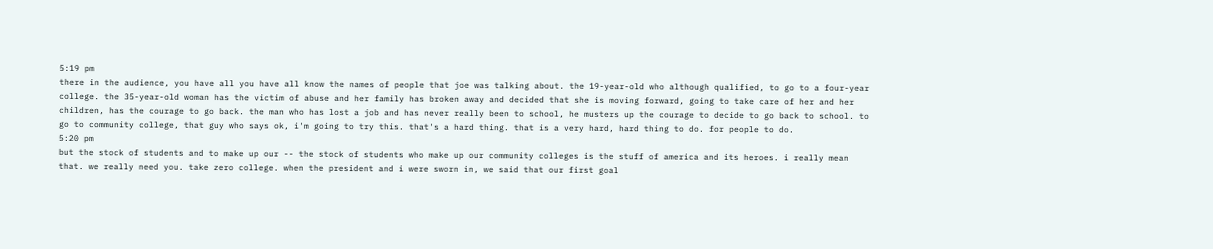5:19 pm
there in the audience, you have all you have all know the names of people that joe was talking about. the 19-year-old who although qualified, to go to a four-year college. the 35-year-old woman has the victim of abuse and her family has broken away and decided that she is moving forward, going to take care of her and her children, has the courage to go back. the man who has lost a job and has never really been to school, he musters up the courage to decide to go back to school. to go to community college, that guy who says ok, i'm going to try this. that's a hard thing. that is a very hard, hard thing to do. for people to do.
5:20 pm
but the stock of students and to make up our -- the stock of students who make up our community colleges is the stuff of america and its heroes. i really mean that. we really need you. take zero college. when the president and i were sworn in, we said that our first goal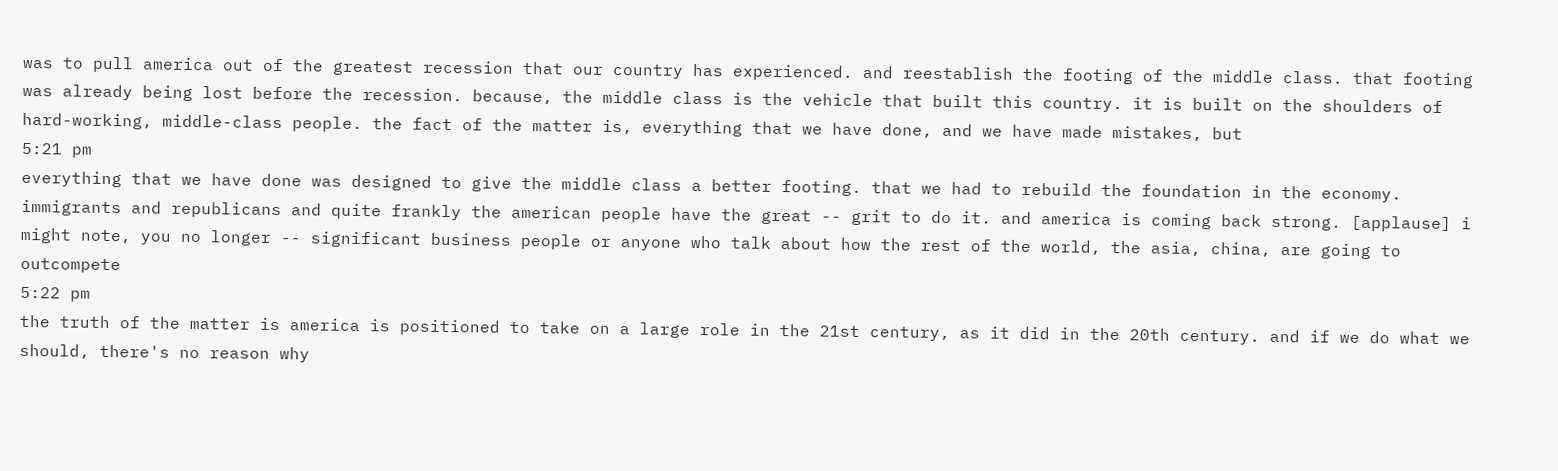was to pull america out of the greatest recession that our country has experienced. and reestablish the footing of the middle class. that footing was already being lost before the recession. because, the middle class is the vehicle that built this country. it is built on the shoulders of hard-working, middle-class people. the fact of the matter is, everything that we have done, and we have made mistakes, but
5:21 pm
everything that we have done was designed to give the middle class a better footing. that we had to rebuild the foundation in the economy. immigrants and republicans and quite frankly the american people have the great -- grit to do it. and america is coming back strong. [applause] i might note, you no longer -- significant business people or anyone who talk about how the rest of the world, the asia, china, are going to outcompete
5:22 pm
the truth of the matter is america is positioned to take on a large role in the 21st century, as it did in the 20th century. and if we do what we should, there's no reason why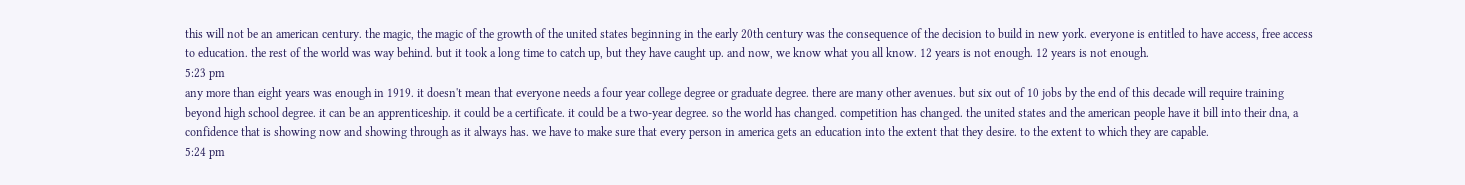this will not be an american century. the magic, the magic of the growth of the united states beginning in the early 20th century was the consequence of the decision to build in new york. everyone is entitled to have access, free access to education. the rest of the world was way behind. but it took a long time to catch up, but they have caught up. and now, we know what you all know. 12 years is not enough. 12 years is not enough.
5:23 pm
any more than eight years was enough in 1919. it doesn't mean that everyone needs a four year college degree or graduate degree. there are many other avenues. but six out of 10 jobs by the end of this decade will require training beyond high school degree. it can be an apprenticeship. it could be a certificate. it could be a two-year degree. so the world has changed. competition has changed. the united states and the american people have it bill into their dna, a confidence that is showing now and showing through as it always has. we have to make sure that every person in america gets an education into the extent that they desire. to the extent to which they are capable.
5:24 pm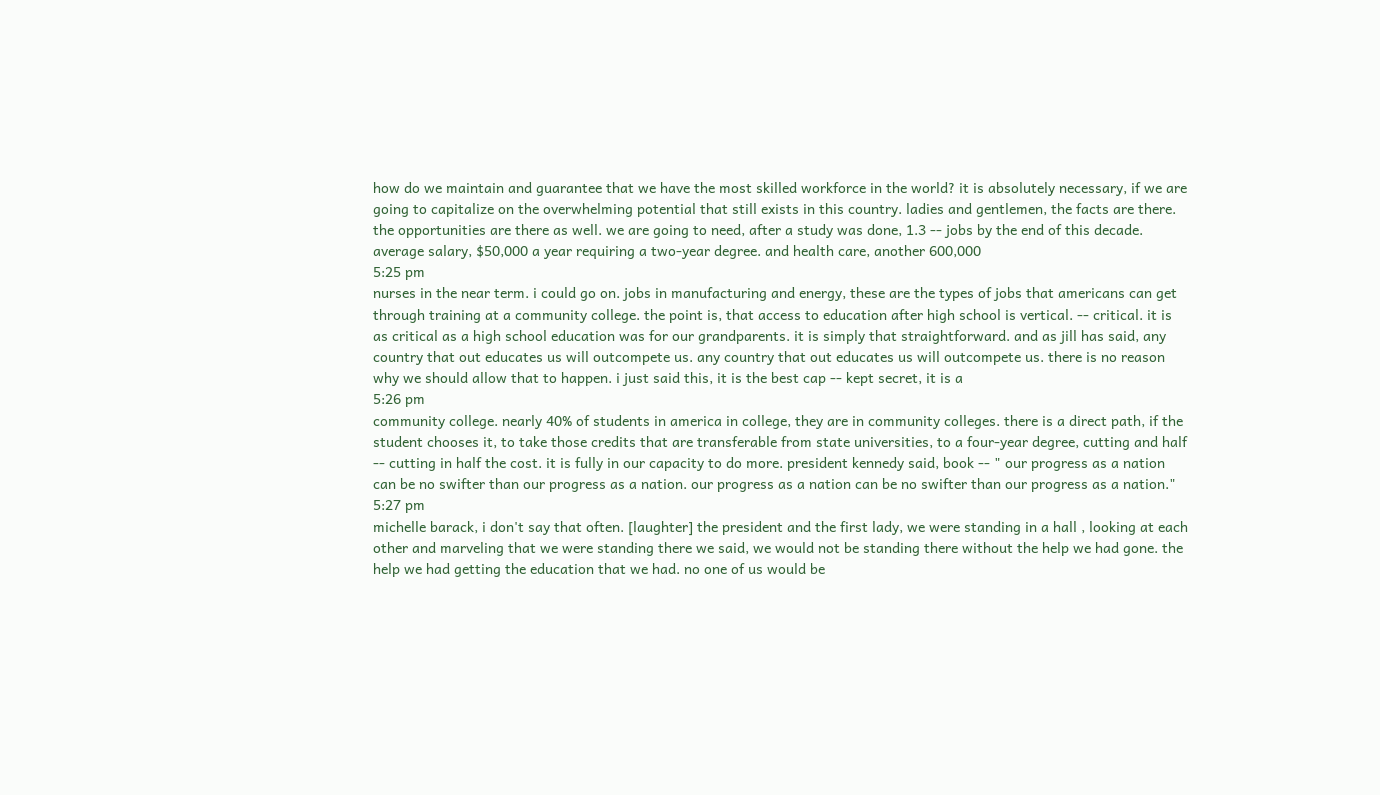how do we maintain and guarantee that we have the most skilled workforce in the world? it is absolutely necessary, if we are going to capitalize on the overwhelming potential that still exists in this country. ladies and gentlemen, the facts are there. the opportunities are there as well. we are going to need, after a study was done, 1.3 -- jobs by the end of this decade. average salary, $50,000 a year requiring a two-year degree. and health care, another 600,000
5:25 pm
nurses in the near term. i could go on. jobs in manufacturing and energy, these are the types of jobs that americans can get through training at a community college. the point is, that access to education after high school is vertical. -- critical. it is as critical as a high school education was for our grandparents. it is simply that straightforward. and as jill has said, any country that out educates us will outcompete us. any country that out educates us will outcompete us. there is no reason why we should allow that to happen. i just said this, it is the best cap -- kept secret, it is a
5:26 pm
community college. nearly 40% of students in america in college, they are in community colleges. there is a direct path, if the student chooses it, to take those credits that are transferable from state universities, to a four-year degree, cutting and half -- cutting in half the cost. it is fully in our capacity to do more. president kennedy said, book -- " our progress as a nation can be no swifter than our progress as a nation. our progress as a nation can be no swifter than our progress as a nation."
5:27 pm
michelle barack, i don't say that often. [laughter] the president and the first lady, we were standing in a hall , looking at each other and marveling that we were standing there we said, we would not be standing there without the help we had gone. the help we had getting the education that we had. no one of us would be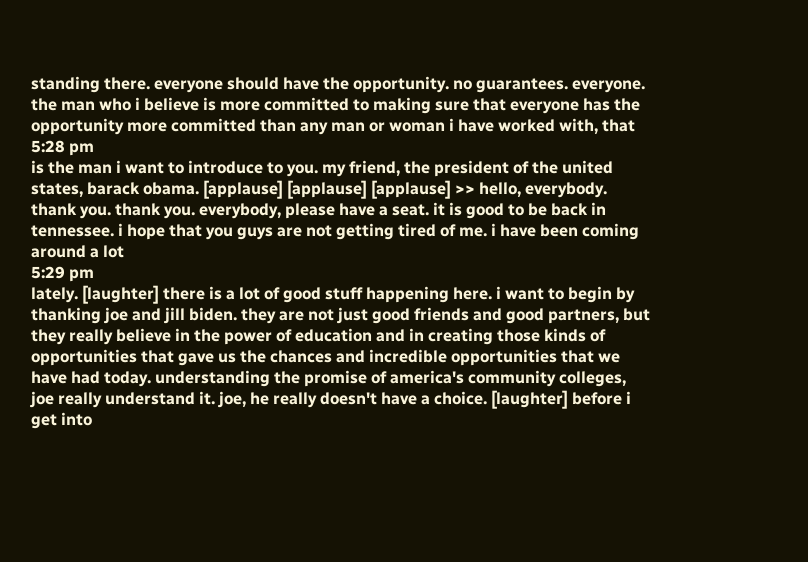standing there. everyone should have the opportunity. no guarantees. everyone. the man who i believe is more committed to making sure that everyone has the opportunity more committed than any man or woman i have worked with, that
5:28 pm
is the man i want to introduce to you. my friend, the president of the united states, barack obama. [applause] [applause] [applause] >> hello, everybody. thank you. thank you. everybody, please have a seat. it is good to be back in tennessee. i hope that you guys are not getting tired of me. i have been coming around a lot
5:29 pm
lately. [laughter] there is a lot of good stuff happening here. i want to begin by thanking joe and jill biden. they are not just good friends and good partners, but they really believe in the power of education and in creating those kinds of opportunities that gave us the chances and incredible opportunities that we have had today. understanding the promise of america's community colleges, joe really understand it. joe, he really doesn't have a choice. [laughter] before i get into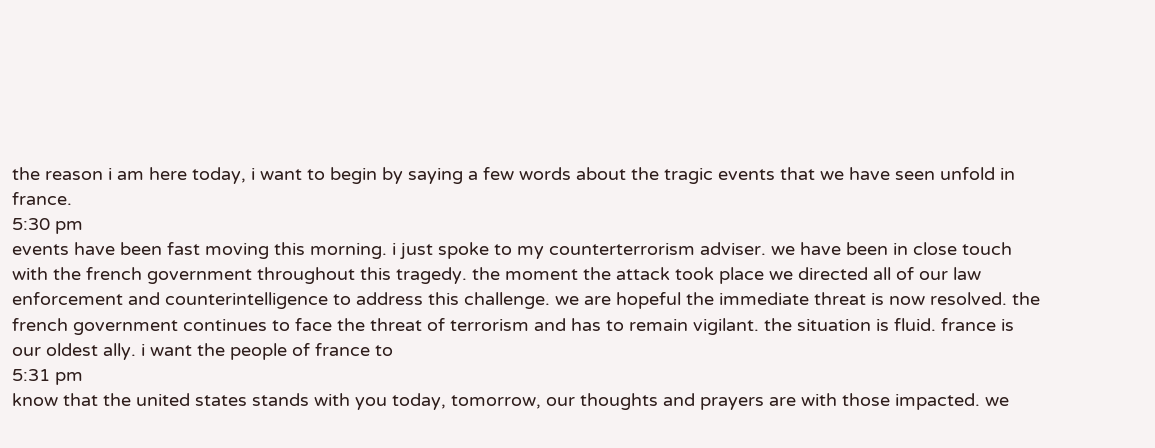the reason i am here today, i want to begin by saying a few words about the tragic events that we have seen unfold in france.
5:30 pm
events have been fast moving this morning. i just spoke to my counterterrorism adviser. we have been in close touch with the french government throughout this tragedy. the moment the attack took place we directed all of our law enforcement and counterintelligence to address this challenge. we are hopeful the immediate threat is now resolved. the french government continues to face the threat of terrorism and has to remain vigilant. the situation is fluid. france is our oldest ally. i want the people of france to
5:31 pm
know that the united states stands with you today, tomorrow, our thoughts and prayers are with those impacted. we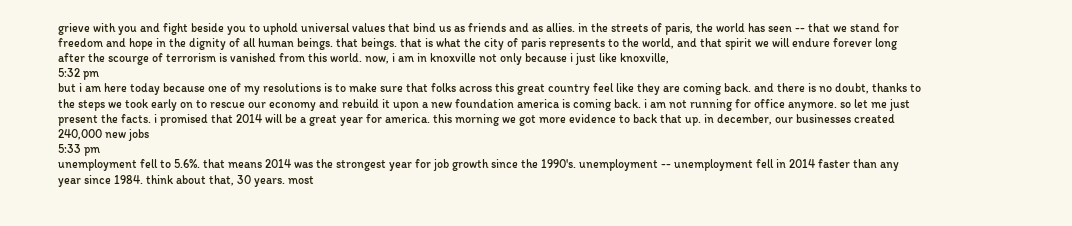grieve with you and fight beside you to uphold universal values that bind us as friends and as allies. in the streets of paris, the world has seen -- that we stand for freedom and hope in the dignity of all human beings. that beings. that is what the city of paris represents to the world, and that spirit we will endure forever long after the scourge of terrorism is vanished from this world. now, i am in knoxville not only because i just like knoxville,
5:32 pm
but i am here today because one of my resolutions is to make sure that folks across this great country feel like they are coming back. and there is no doubt, thanks to the steps we took early on to rescue our economy and rebuild it upon a new foundation america is coming back. i am not running for office anymore. so let me just present the facts. i promised that 2014 will be a great year for america. this morning we got more evidence to back that up. in december, our businesses created 240,000 new jobs
5:33 pm
unemployment fell to 5.6%. that means 2014 was the strongest year for job growth since the 1990's. unemployment -- unemployment fell in 2014 faster than any year since 1984. think about that, 30 years. most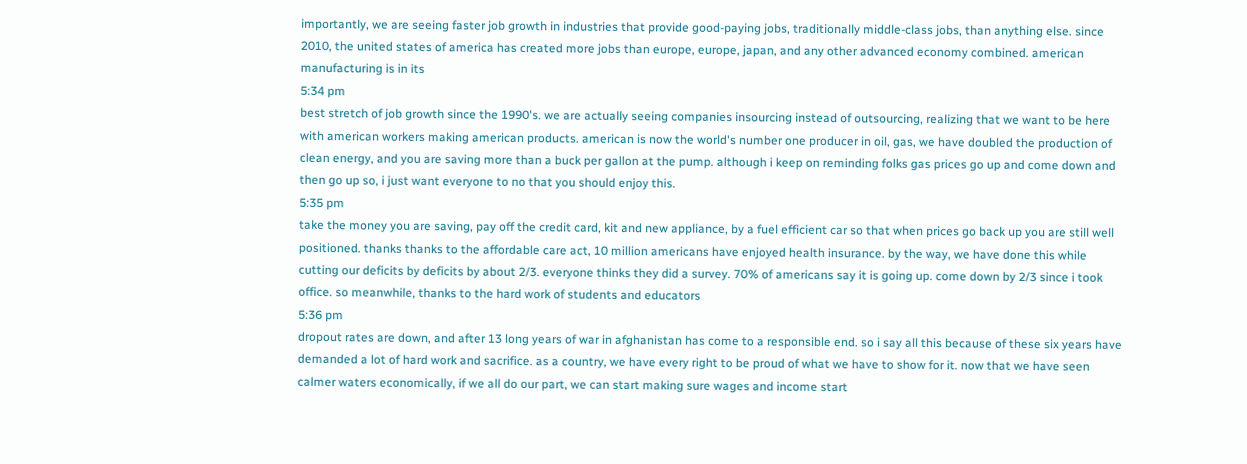importantly, we are seeing faster job growth in industries that provide good-paying jobs, traditionally middle-class jobs, than anything else. since 2010, the united states of america has created more jobs than europe, europe, japan, and any other advanced economy combined. american manufacturing is in its
5:34 pm
best stretch of job growth since the 1990's. we are actually seeing companies insourcing instead of outsourcing, realizing that we want to be here with american workers making american products. american is now the world's number one producer in oil, gas, we have doubled the production of clean energy, and you are saving more than a buck per gallon at the pump. although i keep on reminding folks gas prices go up and come down and then go up so, i just want everyone to no that you should enjoy this.
5:35 pm
take the money you are saving, pay off the credit card, kit and new appliance, by a fuel efficient car so that when prices go back up you are still well positioned. thanks thanks to the affordable care act, 10 million americans have enjoyed health insurance. by the way, we have done this while cutting our deficits by deficits by about 2/3. everyone thinks they did a survey. 70% of americans say it is going up. come down by 2/3 since i took office. so meanwhile, thanks to the hard work of students and educators
5:36 pm
dropout rates are down, and after 13 long years of war in afghanistan has come to a responsible end. so i say all this because of these six years have demanded a lot of hard work and sacrifice. as a country, we have every right to be proud of what we have to show for it. now that we have seen calmer waters economically, if we all do our part, we can start making sure wages and income start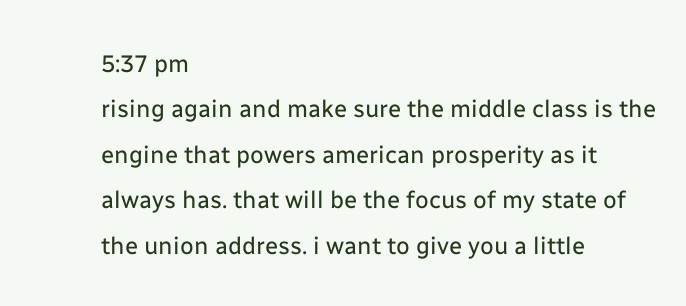5:37 pm
rising again and make sure the middle class is the engine that powers american prosperity as it always has. that will be the focus of my state of the union address. i want to give you a little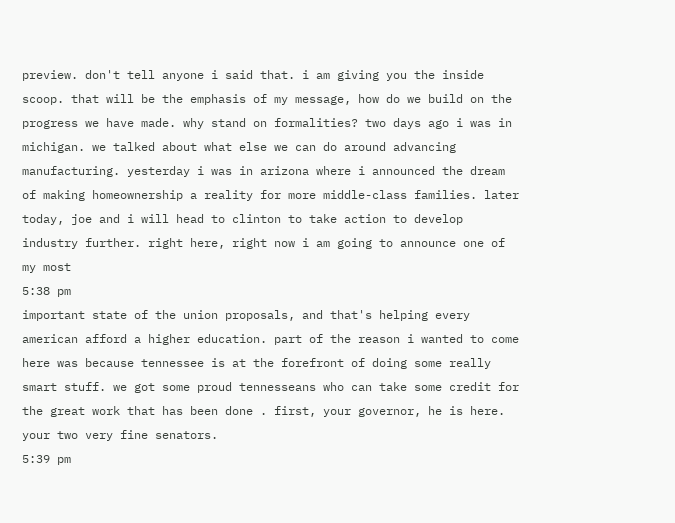preview. don't tell anyone i said that. i am giving you the inside scoop. that will be the emphasis of my message, how do we build on the progress we have made. why stand on formalities? two days ago i was in michigan. we talked about what else we can do around advancing manufacturing. yesterday i was in arizona where i announced the dream of making homeownership a reality for more middle-class families. later today, joe and i will head to clinton to take action to develop industry further. right here, right now i am going to announce one of my most
5:38 pm
important state of the union proposals, and that's helping every american afford a higher education. part of the reason i wanted to come here was because tennessee is at the forefront of doing some really smart stuff. we got some proud tennesseans who can take some credit for the great work that has been done . first, your governor, he is here. your two very fine senators.
5:39 pm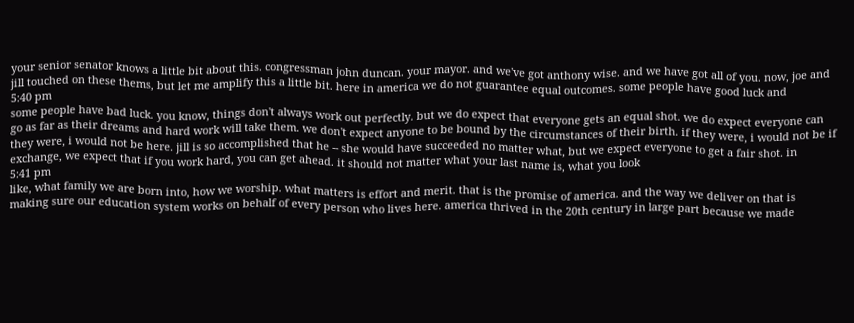your senior senator knows a little bit about this. congressman john duncan. your mayor. and we've got anthony wise. and we have got all of you. now, joe and jill touched on these thems, but let me amplify this a little bit. here in america we do not guarantee equal outcomes. some people have good luck and
5:40 pm
some people have bad luck. you know, things don't always work out perfectly. but we do expect that everyone gets an equal shot. we do expect everyone can go as far as their dreams and hard work will take them. we don't expect anyone to be bound by the circumstances of their birth. if they were, i would not be if they were, i would not be here. jill is so accomplished that he -- she would have succeeded no matter what, but we expect everyone to get a fair shot. in exchange, we expect that if you work hard, you can get ahead. it should not matter what your last name is, what you look
5:41 pm
like, what family we are born into, how we worship. what matters is effort and merit. that is the promise of america. and the way we deliver on that is making sure our education system works on behalf of every person who lives here. america thrived in the 20th century in large part because we made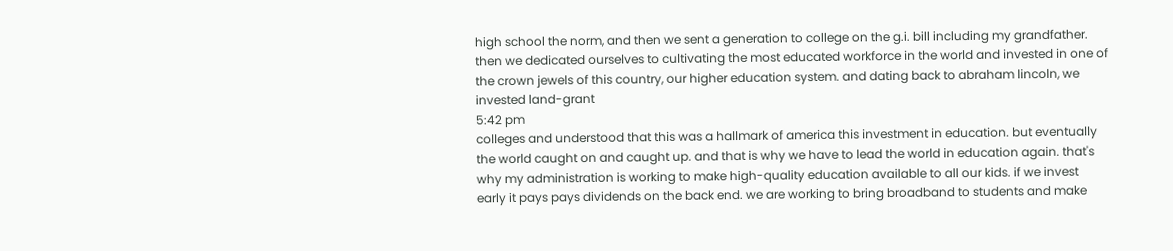high school the norm, and then we sent a generation to college on the g.i. bill including my grandfather. then we dedicated ourselves to cultivating the most educated workforce in the world and invested in one of the crown jewels of this country, our higher education system. and dating back to abraham lincoln, we invested land-grant
5:42 pm
colleges and understood that this was a hallmark of america this investment in education. but eventually the world caught on and caught up. and that is why we have to lead the world in education again. that's why my administration is working to make high-quality education available to all our kids. if we invest early it pays pays dividends on the back end. we are working to bring broadband to students and make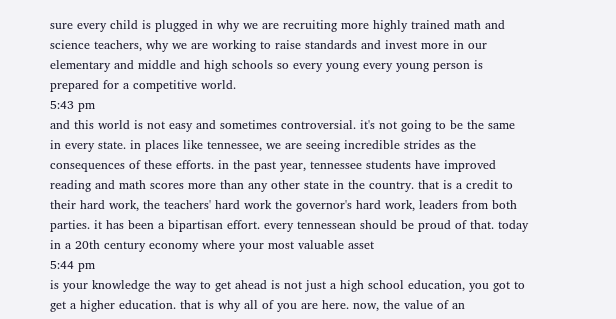sure every child is plugged in why we are recruiting more highly trained math and science teachers, why we are working to raise standards and invest more in our elementary and middle and high schools so every young every young person is prepared for a competitive world.
5:43 pm
and this world is not easy and sometimes controversial. it's not going to be the same in every state. in places like tennessee, we are seeing incredible strides as the consequences of these efforts. in the past year, tennessee students have improved reading and math scores more than any other state in the country. that is a credit to their hard work, the teachers' hard work the governor's hard work, leaders from both parties. it has been a bipartisan effort. every tennessean should be proud of that. today in a 20th century economy where your most valuable asset
5:44 pm
is your knowledge the way to get ahead is not just a high school education, you got to get a higher education. that is why all of you are here. now, the value of an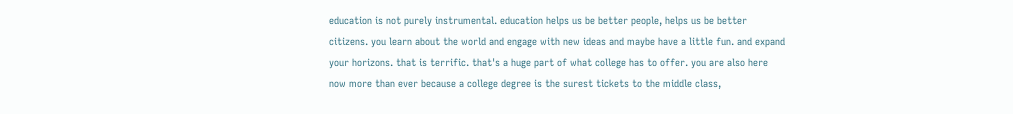education is not purely instrumental. education helps us be better people, helps us be better citizens. you learn about the world and engage with new ideas and maybe have a little fun. and expand your horizons. that is terrific. that's a huge part of what college has to offer. you are also here now more than ever because a college degree is the surest tickets to the middle class,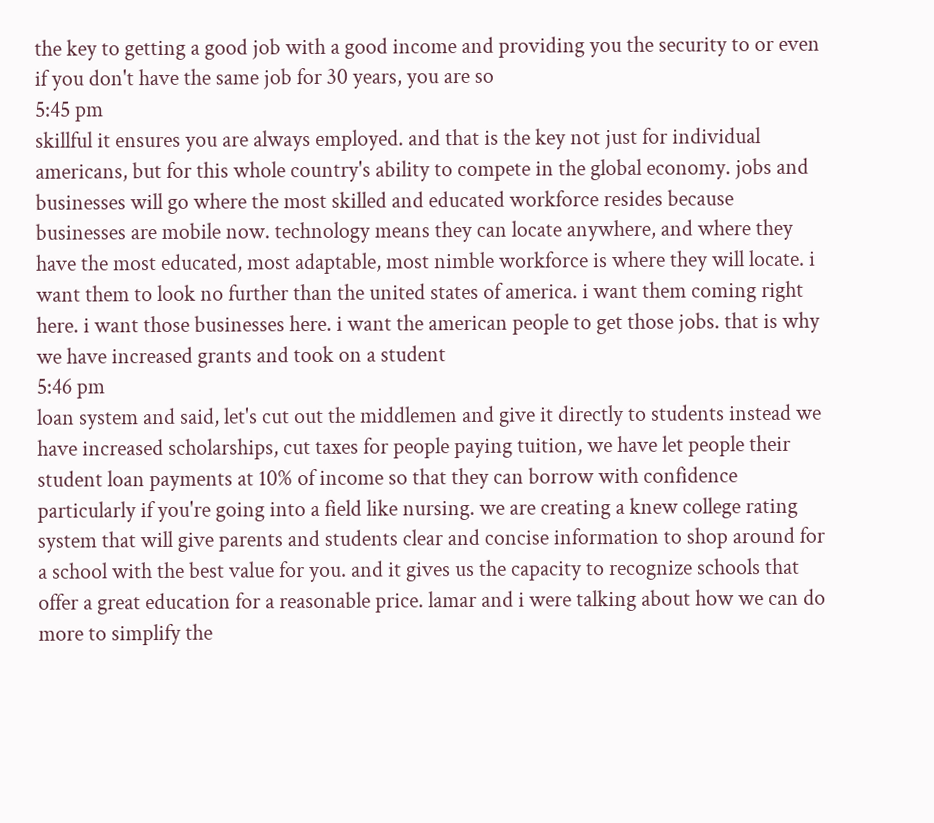the key to getting a good job with a good income and providing you the security to or even if you don't have the same job for 30 years, you are so
5:45 pm
skillful it ensures you are always employed. and that is the key not just for individual americans, but for this whole country's ability to compete in the global economy. jobs and businesses will go where the most skilled and educated workforce resides because businesses are mobile now. technology means they can locate anywhere, and where they have the most educated, most adaptable, most nimble workforce is where they will locate. i want them to look no further than the united states of america. i want them coming right here. i want those businesses here. i want the american people to get those jobs. that is why we have increased grants and took on a student
5:46 pm
loan system and said, let's cut out the middlemen and give it directly to students instead we have increased scholarships, cut taxes for people paying tuition, we have let people their student loan payments at 10% of income so that they can borrow with confidence particularly if you're going into a field like nursing. we are creating a knew college rating system that will give parents and students clear and concise information to shop around for a school with the best value for you. and it gives us the capacity to recognize schools that offer a great education for a reasonable price. lamar and i were talking about how we can do more to simplify the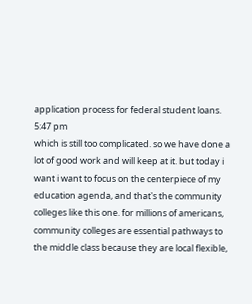application process for federal student loans.
5:47 pm
which is still too complicated. so we have done a lot of good work and will keep at it. but today i want i want to focus on the centerpiece of my education agenda, and that's the community colleges like this one. for millions of americans, community colleges are essential pathways to the middle class because they are local flexible,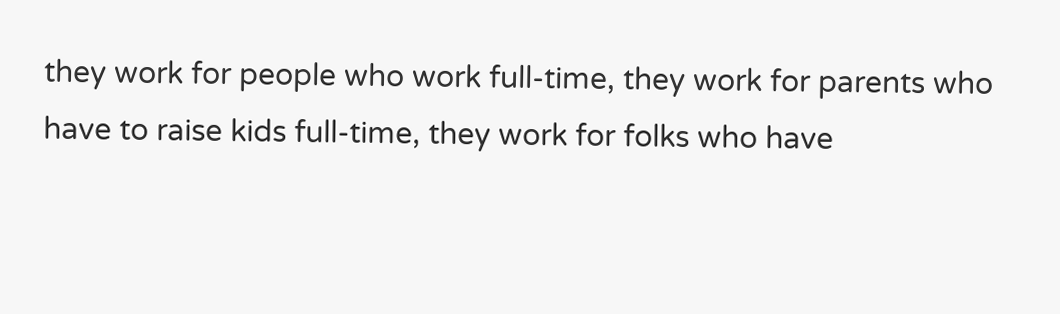they work for people who work full-time, they work for parents who have to raise kids full-time, they work for folks who have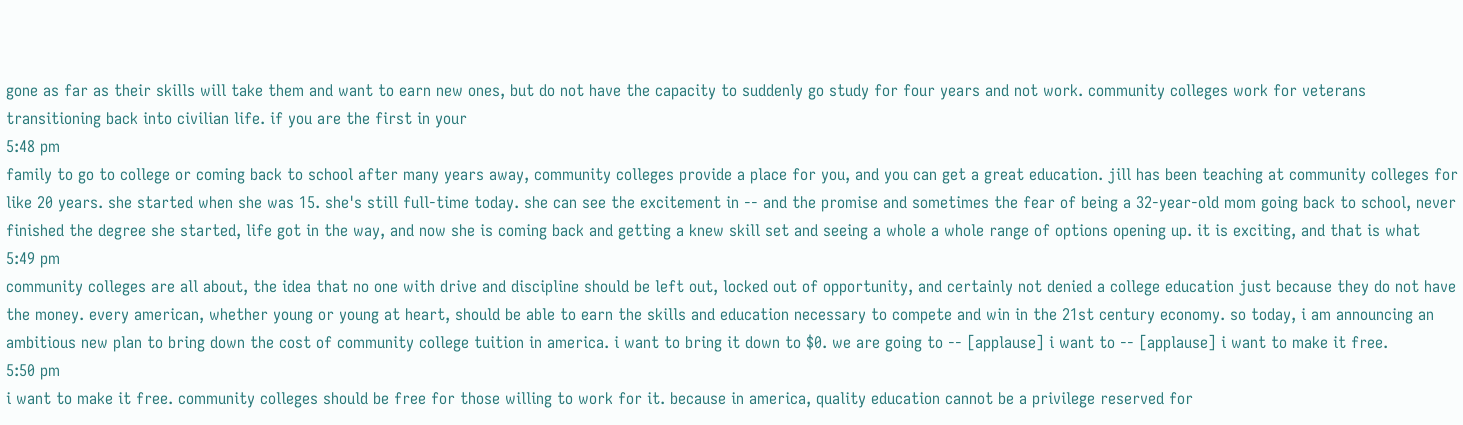gone as far as their skills will take them and want to earn new ones, but do not have the capacity to suddenly go study for four years and not work. community colleges work for veterans transitioning back into civilian life. if you are the first in your
5:48 pm
family to go to college or coming back to school after many years away, community colleges provide a place for you, and you can get a great education. jill has been teaching at community colleges for like 20 years. she started when she was 15. she's still full-time today. she can see the excitement in -- and the promise and sometimes the fear of being a 32-year-old mom going back to school, never finished the degree she started, life got in the way, and now she is coming back and getting a knew skill set and seeing a whole a whole range of options opening up. it is exciting, and that is what
5:49 pm
community colleges are all about, the idea that no one with drive and discipline should be left out, locked out of opportunity, and certainly not denied a college education just because they do not have the money. every american, whether young or young at heart, should be able to earn the skills and education necessary to compete and win in the 21st century economy. so today, i am announcing an ambitious new plan to bring down the cost of community college tuition in america. i want to bring it down to $0. we are going to -- [applause] i want to -- [applause] i want to make it free.
5:50 pm
i want to make it free. community colleges should be free for those willing to work for it. because in america, quality education cannot be a privilege reserved for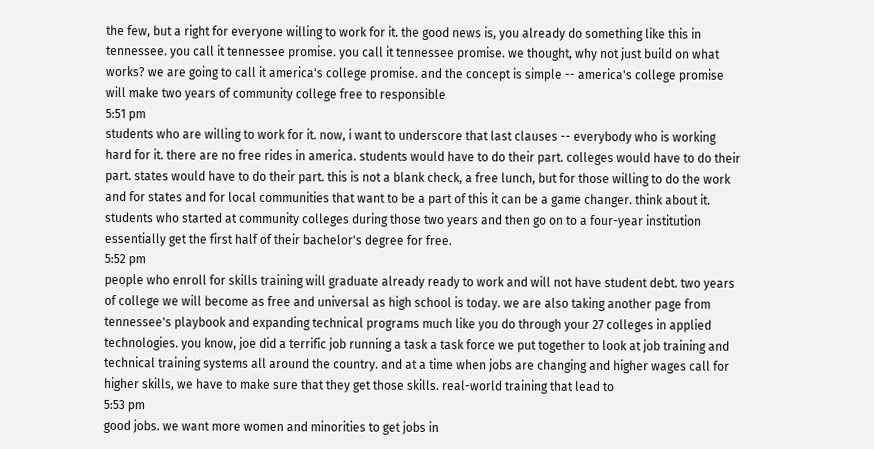the few, but a right for everyone willing to work for it. the good news is, you already do something like this in tennessee. you call it tennessee promise. you call it tennessee promise. we thought, why not just build on what works? we are going to call it america's college promise. and the concept is simple -- america's college promise will make two years of community college free to responsible
5:51 pm
students who are willing to work for it. now, i want to underscore that last clauses -- everybody who is working hard for it. there are no free rides in america. students would have to do their part. colleges would have to do their part. states would have to do their part. this is not a blank check, a free lunch, but for those willing to do the work and for states and for local communities that want to be a part of this it can be a game changer. think about it. students who started at community colleges during those two years and then go on to a four-year institution essentially get the first half of their bachelor's degree for free.
5:52 pm
people who enroll for skills training will graduate already ready to work and will not have student debt. two years of college we will become as free and universal as high school is today. we are also taking another page from tennessee's playbook and expanding technical programs much like you do through your 27 colleges in applied technologies. you know, joe did a terrific job running a task a task force we put together to look at job training and technical training systems all around the country. and at a time when jobs are changing and higher wages call for higher skills, we have to make sure that they get those skills. real-world training that lead to
5:53 pm
good jobs. we want more women and minorities to get jobs in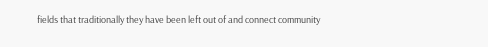fields that traditionally they have been left out of and connect community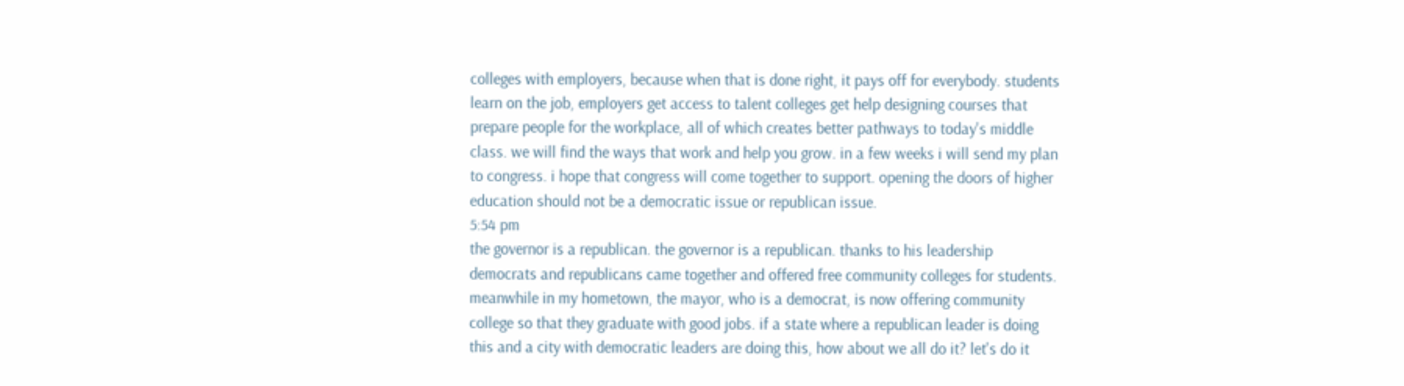colleges with employers, because when that is done right, it pays off for everybody. students learn on the job, employers get access to talent colleges get help designing courses that prepare people for the workplace, all of which creates better pathways to today's middle class. we will find the ways that work and help you grow. in a few weeks i will send my plan to congress. i hope that congress will come together to support. opening the doors of higher education should not be a democratic issue or republican issue.
5:54 pm
the governor is a republican. the governor is a republican. thanks to his leadership democrats and republicans came together and offered free community colleges for students. meanwhile in my hometown, the mayor, who is a democrat, is now offering community college so that they graduate with good jobs. if a state where a republican leader is doing this and a city with democratic leaders are doing this, how about we all do it? let's do it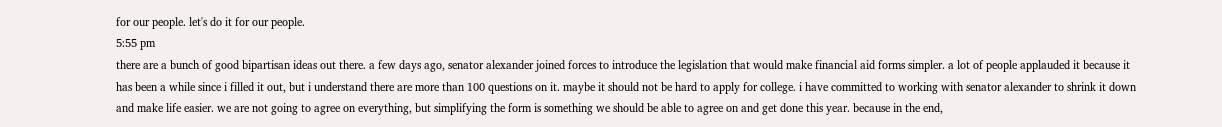for our people. let's do it for our people.
5:55 pm
there are a bunch of good bipartisan ideas out there. a few days ago, senator alexander joined forces to introduce the legislation that would make financial aid forms simpler. a lot of people applauded it because it has been a while since i filled it out, but i understand there are more than 100 questions on it. maybe it should not be hard to apply for college. i have committed to working with senator alexander to shrink it down and make life easier. we are not going to agree on everything, but simplifying the form is something we should be able to agree on and get done this year. because in the end,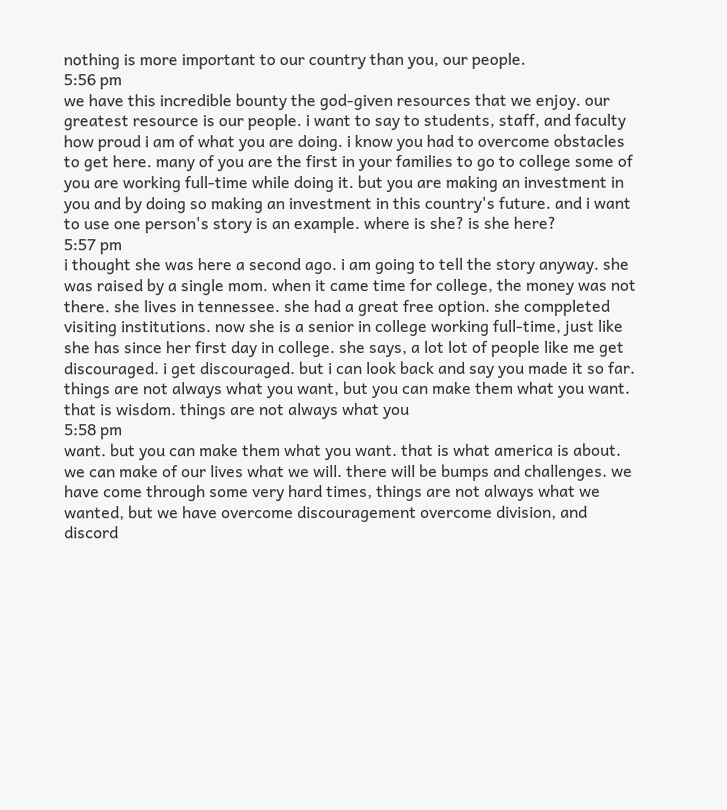nothing is more important to our country than you, our people.
5:56 pm
we have this incredible bounty the god-given resources that we enjoy. our greatest resource is our people. i want to say to students, staff, and faculty how proud i am of what you are doing. i know you had to overcome obstacles to get here. many of you are the first in your families to go to college some of you are working full-time while doing it. but you are making an investment in you and by doing so making an investment in this country's future. and i want to use one person's story is an example. where is she? is she here?
5:57 pm
i thought she was here a second ago. i am going to tell the story anyway. she was raised by a single mom. when it came time for college, the money was not there. she lives in tennessee. she had a great free option. she comppleted visiting institutions. now she is a senior in college working full-time, just like she has since her first day in college. she says, a lot lot of people like me get discouraged. i get discouraged. but i can look back and say you made it so far. things are not always what you want, but you can make them what you want. that is wisdom. things are not always what you
5:58 pm
want. but you can make them what you want. that is what america is about. we can make of our lives what we will. there will be bumps and challenges. we have come through some very hard times, things are not always what we wanted, but we have overcome discouragement overcome division, and discord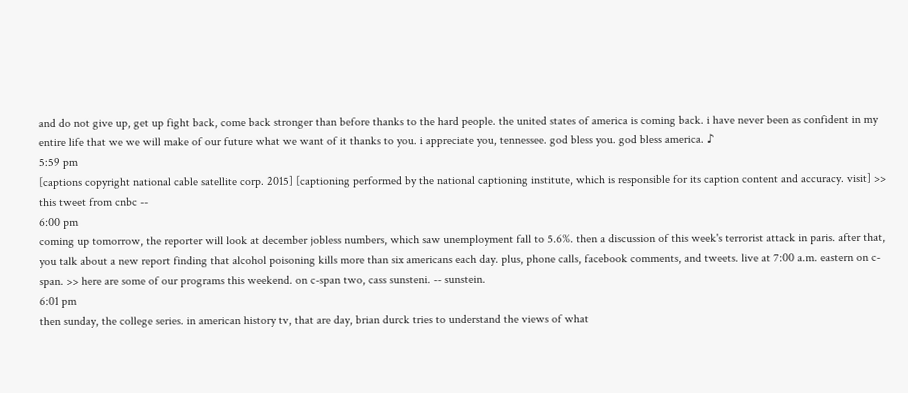and do not give up, get up fight back, come back stronger than before thanks to the hard people. the united states of america is coming back. i have never been as confident in my entire life that we we will make of our future what we want of it thanks to you. i appreciate you, tennessee. god bless you. god bless america. ♪
5:59 pm
[captions copyright national cable satellite corp. 2015] [captioning performed by the national captioning institute, which is responsible for its caption content and accuracy. visit] >> this tweet from cnbc --
6:00 pm
coming up tomorrow, the reporter will look at december jobless numbers, which saw unemployment fall to 5.6%. then a discussion of this week's terrorist attack in paris. after that, you talk about a new report finding that alcohol poisoning kills more than six americans each day. plus, phone calls, facebook comments, and tweets. live at 7:00 a.m. eastern on c-span. >> here are some of our programs this weekend. on c-span two, cass sunsteni. -- sunstein.
6:01 pm
then sunday, the college series. in american history tv, that are day, brian durck tries to understand the views of what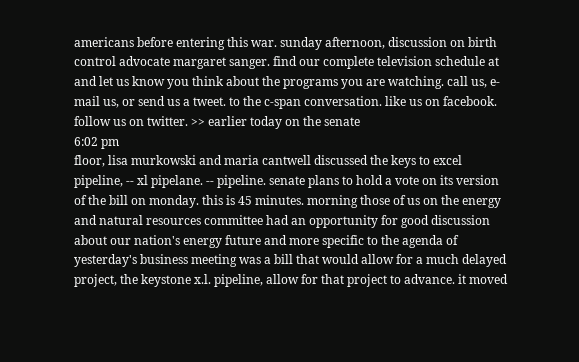americans before entering this war. sunday afternoon, discussion on birth control advocate margaret sanger. find our complete television schedule at and let us know you think about the programs you are watching. call us, e-mail us, or send us a tweet. to the c-span conversation. like us on facebook. follow us on twitter. >> earlier today on the senate
6:02 pm
floor, lisa murkowski and maria cantwell discussed the keys to excel pipeline, -- xl pipelane. -- pipeline. senate plans to hold a vote on its version of the bill on monday. this is 45 minutes. morning those of us on the energy and natural resources committee had an opportunity for good discussion about our nation's energy future and more specific to the agenda of yesterday's business meeting was a bill that would allow for a much delayed project, the keystone x.l. pipeline, allow for that project to advance. it moved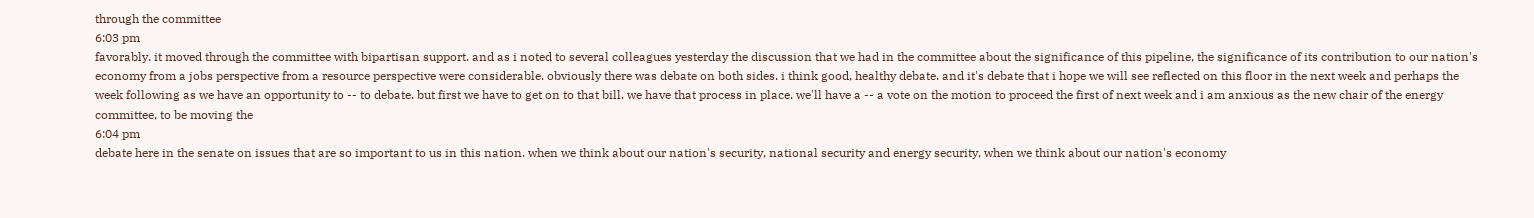through the committee
6:03 pm
favorably. it moved through the committee with bipartisan support. and as i noted to several colleagues yesterday the discussion that we had in the committee about the significance of this pipeline, the significance of its contribution to our nation's economy from a jobs perspective from a resource perspective were considerable. obviously there was debate on both sides. i think good, healthy debate. and it's debate that i hope we will see reflected on this floor in the next week and perhaps the week following as we have an opportunity to -- to debate. but first we have to get on to that bill. we have that process in place. we'll have a -- a vote on the motion to proceed the first of next week and i am anxious as the new chair of the energy committee, to be moving the
6:04 pm
debate here in the senate on issues that are so important to us in this nation. when we think about our nation's security, national security and energy security, when we think about our nation's economy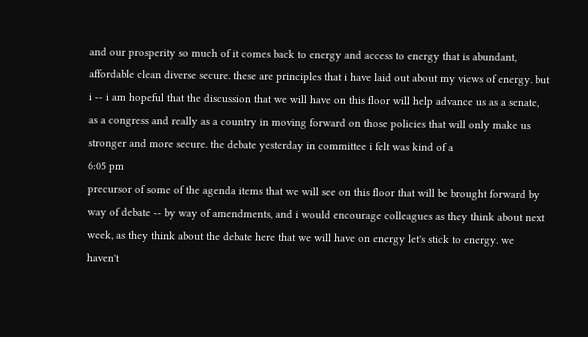and our prosperity so much of it comes back to energy and access to energy that is abundant, affordable clean diverse secure. these are principles that i have laid out about my views of energy. but i -- i am hopeful that the discussion that we will have on this floor will help advance us as a senate, as a congress and really as a country in moving forward on those policies that will only make us stronger and more secure. the debate yesterday in committee i felt was kind of a
6:05 pm
precursor of some of the agenda items that we will see on this floor that will be brought forward by way of debate -- by way of amendments, and i would encourage colleagues as they think about next week, as they think about the debate here that we will have on energy let's stick to energy. we haven't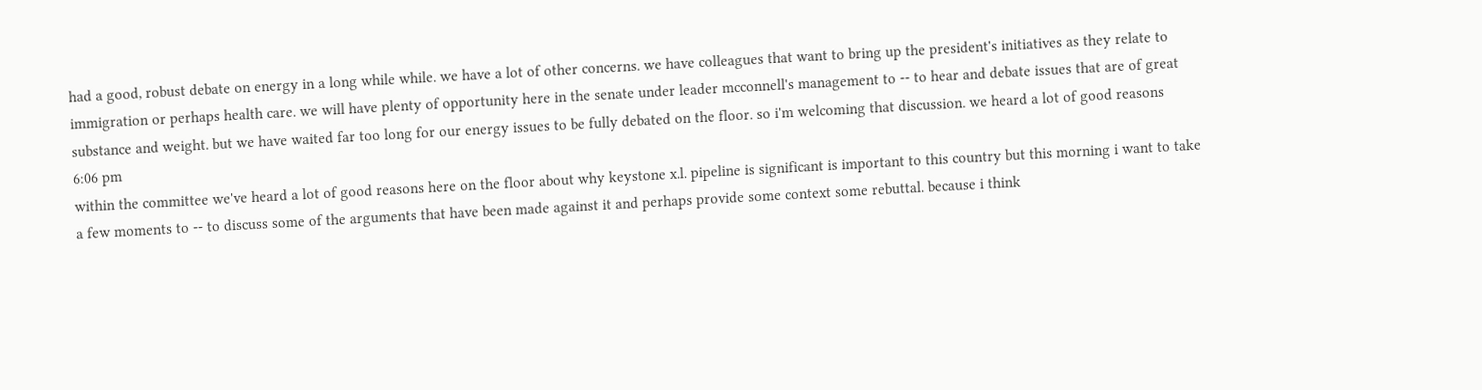had a good, robust debate on energy in a long while while. we have a lot of other concerns. we have colleagues that want to bring up the president's initiatives as they relate to immigration or perhaps health care. we will have plenty of opportunity here in the senate under leader mcconnell's management to -- to hear and debate issues that are of great substance and weight. but we have waited far too long for our energy issues to be fully debated on the floor. so i'm welcoming that discussion. we heard a lot of good reasons
6:06 pm
within the committee we've heard a lot of good reasons here on the floor about why keystone x.l. pipeline is significant is important to this country but this morning i want to take a few moments to -- to discuss some of the arguments that have been made against it and perhaps provide some context some rebuttal. because i think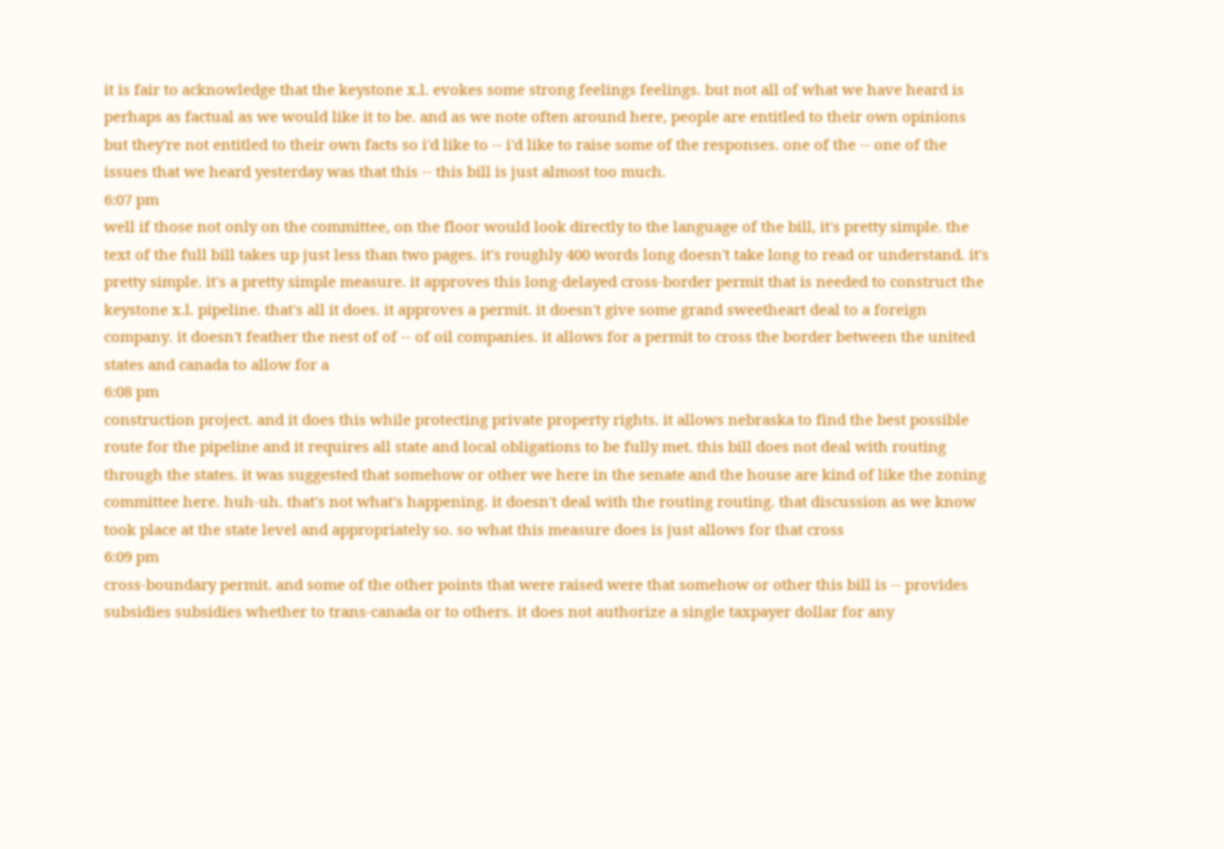it is fair to acknowledge that the keystone x.l. evokes some strong feelings feelings. but not all of what we have heard is perhaps as factual as we would like it to be. and as we note often around here, people are entitled to their own opinions but they're not entitled to their own facts so i'd like to -- i'd like to raise some of the responses. one of the -- one of the issues that we heard yesterday was that this -- this bill is just almost too much.
6:07 pm
well if those not only on the committee, on the floor would look directly to the language of the bill, it's pretty simple. the text of the full bill takes up just less than two pages. it's roughly 400 words long doesn't take long to read or understand. it's pretty simple. it's a pretty simple measure. it approves this long-delayed cross-border permit that is needed to construct the keystone x.l. pipeline. that's all it does. it approves a permit. it doesn't give some grand sweetheart deal to a foreign company. it doesn't feather the nest of of -- of oil companies. it allows for a permit to cross the border between the united states and canada to allow for a
6:08 pm
construction project. and it does this while protecting private property rights. it allows nebraska to find the best possible route for the pipeline and it requires all state and local obligations to be fully met. this bill does not deal with routing through the states. it was suggested that somehow or other we here in the senate and the house are kind of like the zoning committee here. huh-uh. that's not what's happening. it doesn't deal with the routing routing. that discussion as we know took place at the state level and appropriately so. so what this measure does is just allows for that cross
6:09 pm
cross-boundary permit. and some of the other points that were raised were that somehow or other this bill is -- provides subsidies subsidies whether to trans-canada or to others. it does not authorize a single taxpayer dollar for any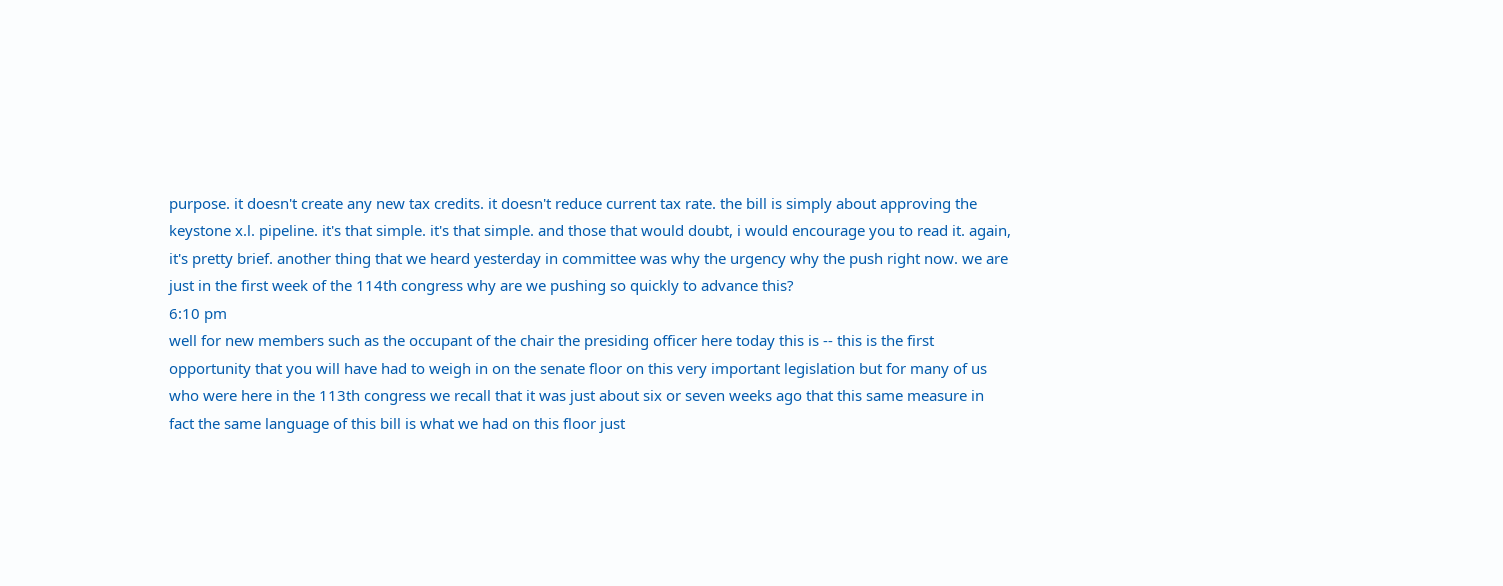purpose. it doesn't create any new tax credits. it doesn't reduce current tax rate. the bill is simply about approving the keystone x.l. pipeline. it's that simple. it's that simple. and those that would doubt, i would encourage you to read it. again, it's pretty brief. another thing that we heard yesterday in committee was why the urgency why the push right now. we are just in the first week of the 114th congress why are we pushing so quickly to advance this?
6:10 pm
well for new members such as the occupant of the chair the presiding officer here today this is -- this is the first opportunity that you will have had to weigh in on the senate floor on this very important legislation but for many of us who were here in the 113th congress we recall that it was just about six or seven weeks ago that this same measure in fact the same language of this bill is what we had on this floor just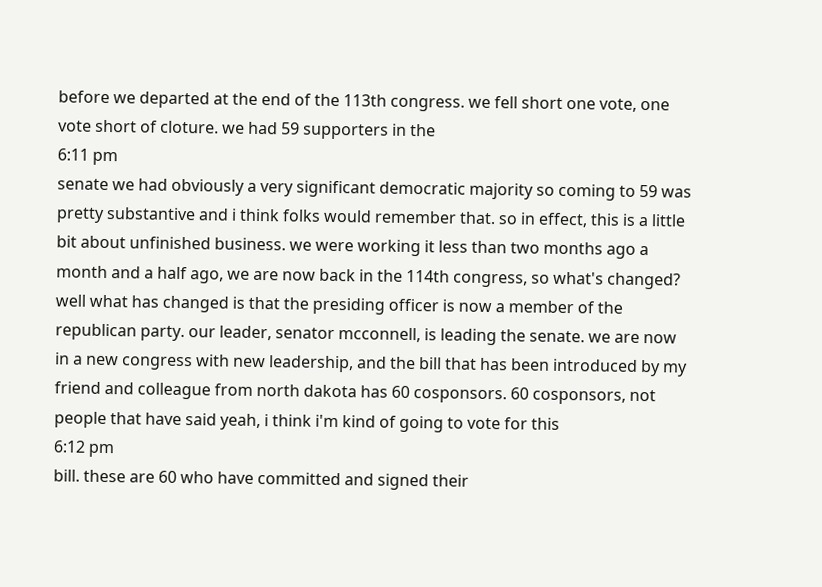before we departed at the end of the 113th congress. we fell short one vote, one vote short of cloture. we had 59 supporters in the
6:11 pm
senate we had obviously a very significant democratic majority so coming to 59 was pretty substantive and i think folks would remember that. so in effect, this is a little bit about unfinished business. we were working it less than two months ago a month and a half ago, we are now back in the 114th congress, so what's changed? well what has changed is that the presiding officer is now a member of the republican party. our leader, senator mcconnell, is leading the senate. we are now in a new congress with new leadership, and the bill that has been introduced by my friend and colleague from north dakota has 60 cosponsors. 60 cosponsors, not people that have said yeah, i think i'm kind of going to vote for this
6:12 pm
bill. these are 60 who have committed and signed their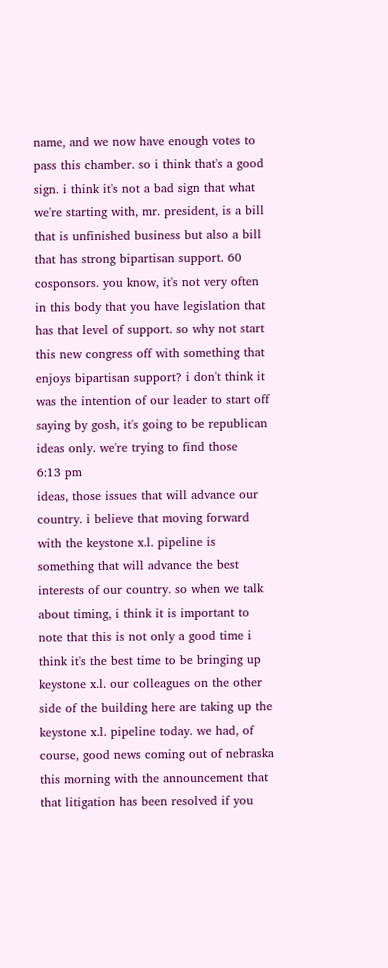name, and we now have enough votes to pass this chamber. so i think that's a good sign. i think it's not a bad sign that what we're starting with, mr. president, is a bill that is unfinished business but also a bill that has strong bipartisan support. 60 cosponsors. you know, it's not very often in this body that you have legislation that has that level of support. so why not start this new congress off with something that enjoys bipartisan support? i don't think it was the intention of our leader to start off saying by gosh, it's going to be republican ideas only. we're trying to find those
6:13 pm
ideas, those issues that will advance our country. i believe that moving forward with the keystone x.l. pipeline is something that will advance the best interests of our country. so when we talk about timing, i think it is important to note that this is not only a good time i think it's the best time to be bringing up keystone x.l. our colleagues on the other side of the building here are taking up the keystone x.l. pipeline today. we had, of course, good news coming out of nebraska this morning with the announcement that that litigation has been resolved if you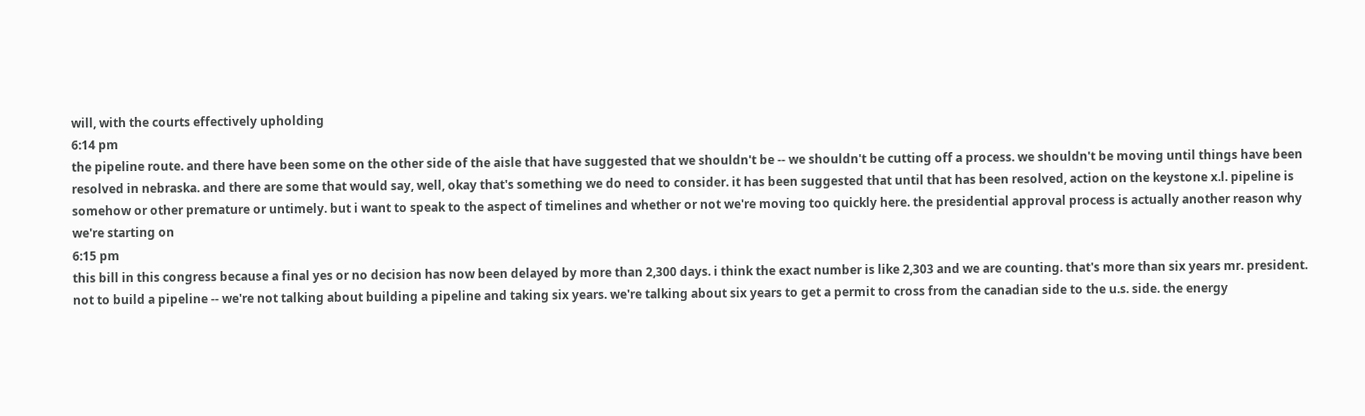will, with the courts effectively upholding
6:14 pm
the pipeline route. and there have been some on the other side of the aisle that have suggested that we shouldn't be -- we shouldn't be cutting off a process. we shouldn't be moving until things have been resolved in nebraska. and there are some that would say, well, okay that's something we do need to consider. it has been suggested that until that has been resolved, action on the keystone x.l. pipeline is somehow or other premature or untimely. but i want to speak to the aspect of timelines and whether or not we're moving too quickly here. the presidential approval process is actually another reason why we're starting on
6:15 pm
this bill in this congress because a final yes or no decision has now been delayed by more than 2,300 days. i think the exact number is like 2,303 and we are counting. that's more than six years mr. president. not to build a pipeline -- we're not talking about building a pipeline and taking six years. we're talking about six years to get a permit to cross from the canadian side to the u.s. side. the energy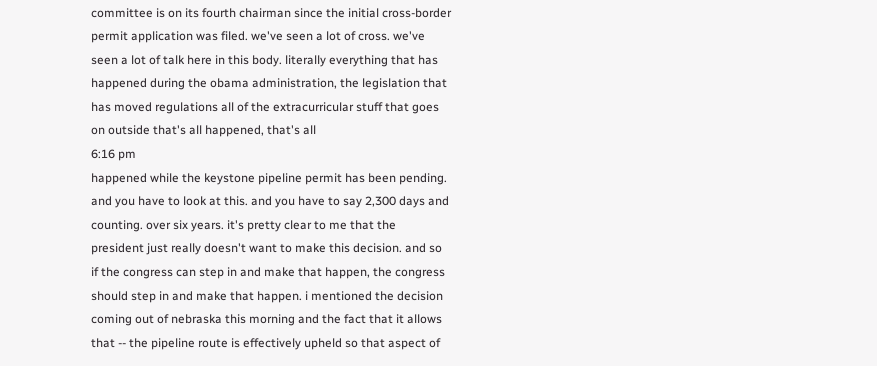committee is on its fourth chairman since the initial cross-border permit application was filed. we've seen a lot of cross. we've seen a lot of talk here in this body. literally everything that has happened during the obama administration, the legislation that has moved regulations all of the extracurricular stuff that goes on outside that's all happened, that's all
6:16 pm
happened while the keystone pipeline permit has been pending. and you have to look at this. and you have to say 2,300 days and counting. over six years. it's pretty clear to me that the president just really doesn't want to make this decision. and so if the congress can step in and make that happen, the congress should step in and make that happen. i mentioned the decision coming out of nebraska this morning and the fact that it allows that -- the pipeline route is effectively upheld so that aspect of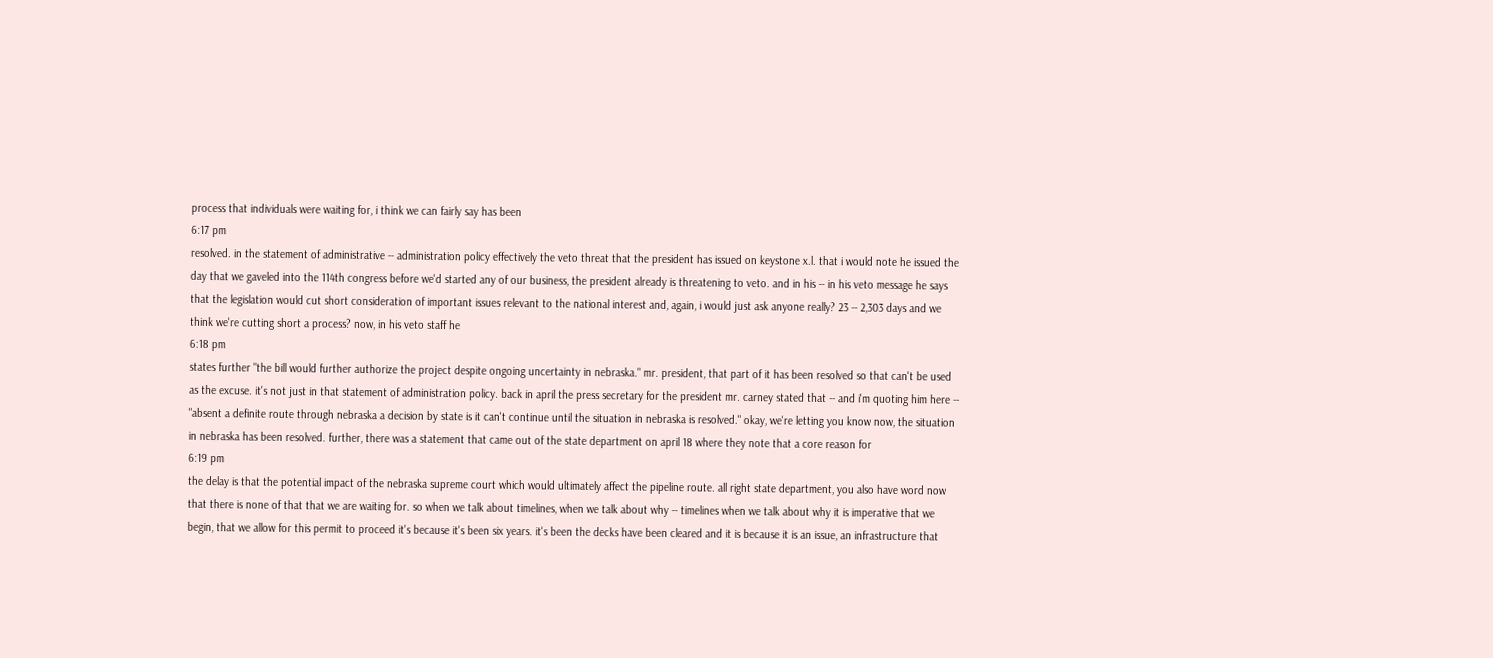process that individuals were waiting for, i think we can fairly say has been
6:17 pm
resolved. in the statement of administrative -- administration policy effectively the veto threat that the president has issued on keystone x.l. that i would note he issued the day that we gaveled into the 114th congress before we'd started any of our business, the president already is threatening to veto. and in his -- in his veto message he says that the legislation would cut short consideration of important issues relevant to the national interest and, again, i would just ask anyone really? 23 -- 2,303 days and we think we're cutting short a process? now, in his veto staff he
6:18 pm
states further "the bill would further authorize the project despite ongoing uncertainty in nebraska." mr. president, that part of it has been resolved so that can't be used as the excuse. it's not just in that statement of administration policy. back in april the press secretary for the president mr. carney stated that -- and i'm quoting him here -- "absent a definite route through nebraska a decision by state is it can't continue until the situation in nebraska is resolved." okay, we're letting you know now, the situation in nebraska has been resolved. further, there was a statement that came out of the state department on april 18 where they note that a core reason for
6:19 pm
the delay is that the potential impact of the nebraska supreme court which would ultimately affect the pipeline route. all right state department, you also have word now that there is none of that that we are waiting for. so when we talk about timelines, when we talk about why -- timelines when we talk about why it is imperative that we begin, that we allow for this permit to proceed it's because it's been six years. it's been the decks have been cleared and it is because it is an issue, an infrastructure that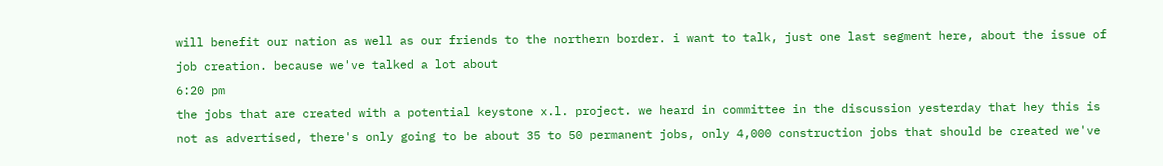will benefit our nation as well as our friends to the northern border. i want to talk, just one last segment here, about the issue of job creation. because we've talked a lot about
6:20 pm
the jobs that are created with a potential keystone x.l. project. we heard in committee in the discussion yesterday that hey this is not as advertised, there's only going to be about 35 to 50 permanent jobs, only 4,000 construction jobs that should be created we've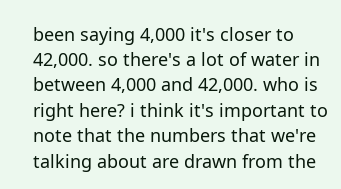been saying 4,000 it's closer to 42,000. so there's a lot of water in between 4,000 and 42,000. who is right here? i think it's important to note that the numbers that we're talking about are drawn from the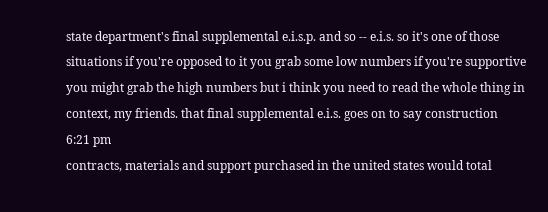state department's final supplemental e.i.s.p. and so -- e.i.s. so it's one of those situations if you're opposed to it you grab some low numbers if you're supportive you might grab the high numbers but i think you need to read the whole thing in context, my friends. that final supplemental e.i.s. goes on to say construction
6:21 pm
contracts, materials and support purchased in the united states would total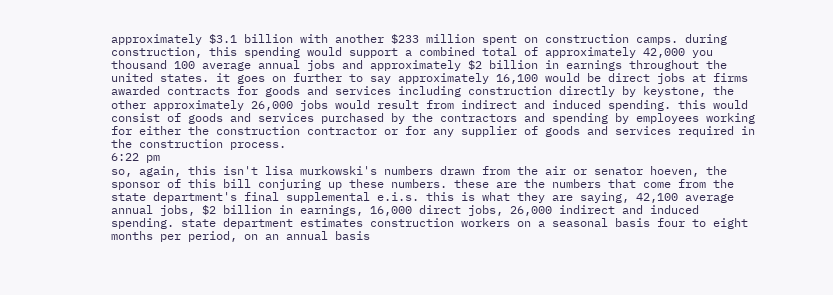approximately $3.1 billion with another $233 million spent on construction camps. during construction, this spending would support a combined total of approximately 42,000 you thousand 100 average annual jobs and approximately $2 billion in earnings throughout the united states. it goes on further to say approximately 16,100 would be direct jobs at firms awarded contracts for goods and services including construction directly by keystone, the other approximately 26,000 jobs would result from indirect and induced spending. this would consist of goods and services purchased by the contractors and spending by employees working for either the construction contractor or for any supplier of goods and services required in the construction process.
6:22 pm
so, again, this isn't lisa murkowski's numbers drawn from the air or senator hoeven, the sponsor of this bill conjuring up these numbers. these are the numbers that come from the state department's final supplemental e.i.s. this is what they are saying, 42,100 average annual jobs, $2 billion in earnings, 16,000 direct jobs, 26,000 indirect and induced spending. state department estimates construction workers on a seasonal basis four to eight months per period, on an annual basis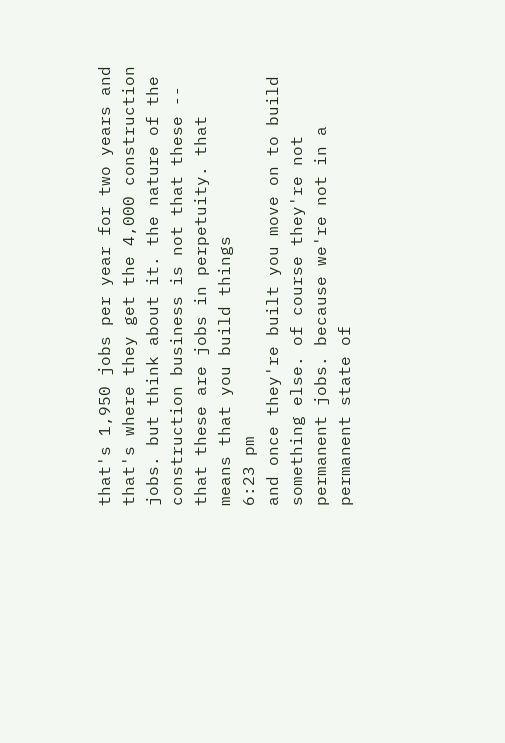that's 1,950 jobs per year for two years and that's where they get the 4,000 construction jobs. but think about it. the nature of the construction business is not that these -- that these are jobs in perpetuity. that means that you build things
6:23 pm
and once they're built you move on to build something else. of course they're not permanent jobs. because we're not in a permanent state of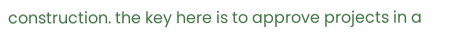construction. the key here is to approve projects in a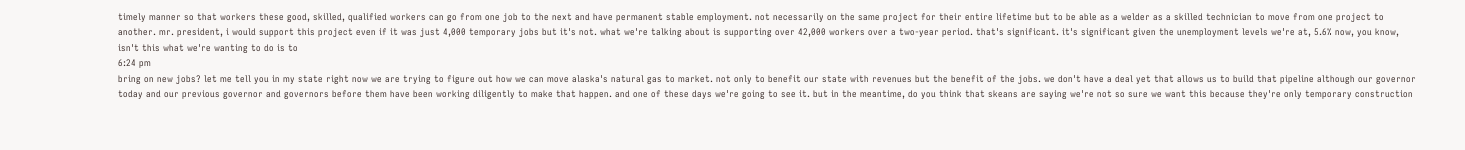timely manner so that workers these good, skilled, qualified workers can go from one job to the next and have permanent stable employment. not necessarily on the same project for their entire lifetime but to be able as a welder as a skilled technician to move from one project to another. mr. president, i would support this project even if it was just 4,000 temporary jobs but it's not. what we're talking about is supporting over 42,000 workers over a two-year period. that's significant. it's significant given the unemployment levels we're at, 5.6% now, you know, isn't this what we're wanting to do is to
6:24 pm
bring on new jobs? let me tell you in my state right now we are trying to figure out how we can move alaska's natural gas to market. not only to benefit our state with revenues but the benefit of the jobs. we don't have a deal yet that allows us to build that pipeline although our governor today and our previous governor and governors before them have been working diligently to make that happen. and one of these days we're going to see it. but in the meantime, do you think that skeans are saying we're not so sure we want this because they're only temporary construction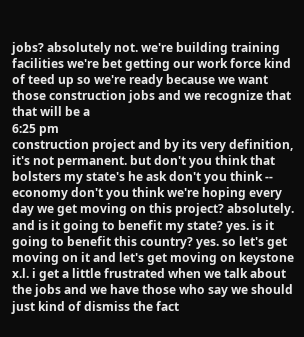jobs? absolutely not. we're building training facilities we're bet getting our work force kind of teed up so we're ready because we want those construction jobs and we recognize that that will be a
6:25 pm
construction project and by its very definition, it's not permanent. but don't you think that bolsters my state's he ask don't you think -- economy don't you think we're hoping every day we get moving on this project? absolutely. and is it going to benefit my state? yes. is it going to benefit this country? yes. so let's get moving on it and let's get moving on keystone x.l. i get a little frustrated when we talk about the jobs and we have those who say we should just kind of dismiss the fact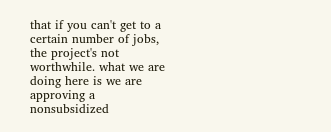that if you can't get to a certain number of jobs, the project's not worthwhile. what we are doing here is we are approving a nonsubsidized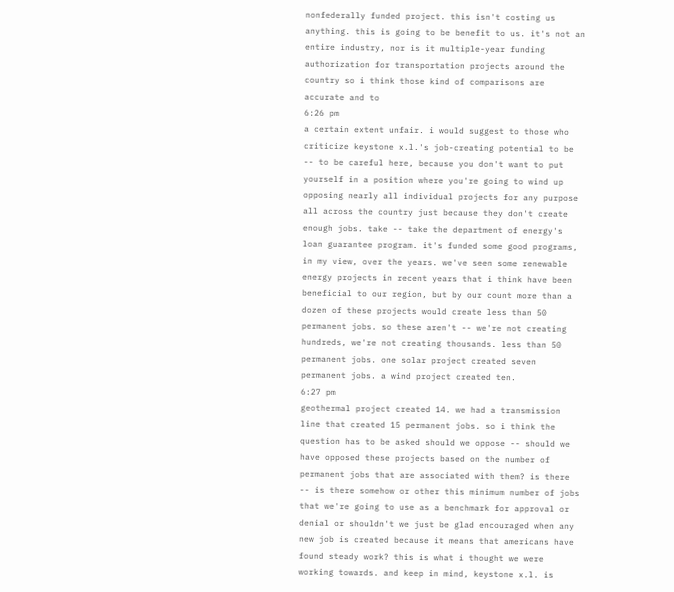nonfederally funded project. this isn't costing us anything. this is going to be benefit to us. it's not an entire industry, nor is it multiple-year funding authorization for transportation projects around the country so i think those kind of comparisons are accurate and to
6:26 pm
a certain extent unfair. i would suggest to those who criticize keystone x.l.'s job-creating potential to be -- to be careful here, because you don't want to put yourself in a position where you're going to wind up opposing nearly all individual projects for any purpose all across the country just because they don't create enough jobs. take -- take the department of energy's loan guarantee program. it's funded some good programs, in my view, over the years. we've seen some renewable energy projects in recent years that i think have been beneficial to our region, but by our count more than a dozen of these projects would create less than 50 permanent jobs. so these aren't -- we're not creating hundreds, we're not creating thousands. less than 50 permanent jobs. one solar project created seven permanent jobs. a wind project created ten.
6:27 pm
geothermal project created 14. we had a transmission line that created 15 permanent jobs. so i think the question has to be asked should we oppose -- should we have opposed these projects based on the number of permanent jobs that are associated with them? is there -- is there somehow or other this minimum number of jobs that we're going to use as a benchmark for approval or denial or shouldn't we just be glad encouraged when any new job is created because it means that americans have found steady work? this is what i thought we were working towards. and keep in mind, keystone x.l. is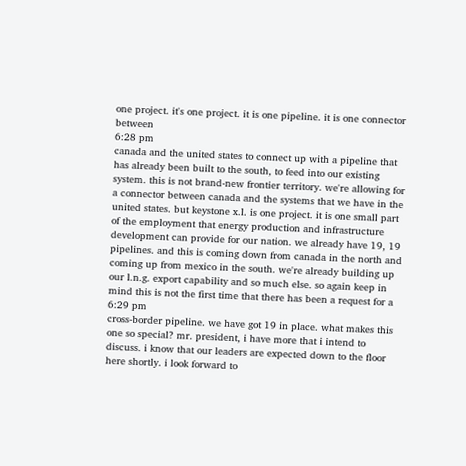one project. it's one project. it is one pipeline. it is one connector between
6:28 pm
canada and the united states to connect up with a pipeline that has already been built to the south, to feed into our existing system. this is not brand-new frontier territory. we're allowing for a connector between canada and the systems that we have in the united states. but keystone x.l. is one project. it is one small part of the employment that energy production and infrastructure development can provide for our nation. we already have 19, 19 pipelines. and this is coming down from canada in the north and coming up from mexico in the south. we're already building up our l.n.g. export capability and so much else. so again keep in mind this is not the first time that there has been a request for a
6:29 pm
cross-border pipeline. we have got 19 in place. what makes this one so special? mr. president, i have more that i intend to discuss. i know that our leaders are expected down to the floor here shortly. i look forward to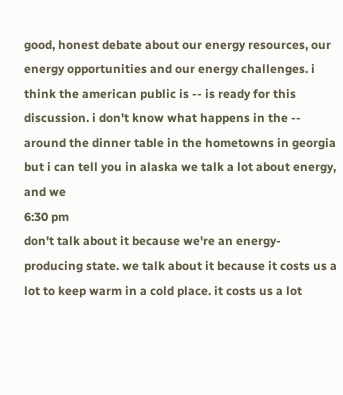good, honest debate about our energy resources, our energy opportunities and our energy challenges. i think the american public is -- is ready for this discussion. i don't know what happens in the -- around the dinner table in the hometowns in georgia but i can tell you in alaska we talk a lot about energy, and we
6:30 pm
don't talk about it because we're an energy-producing state. we talk about it because it costs us a lot to keep warm in a cold place. it costs us a lot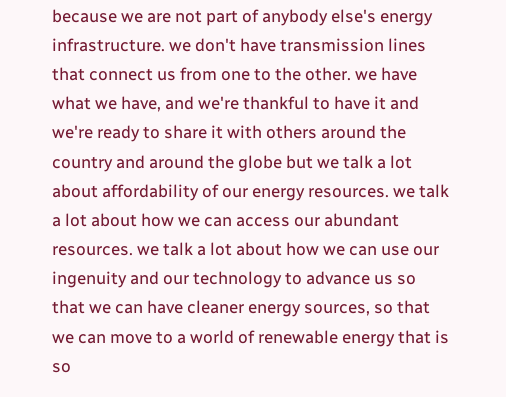because we are not part of anybody else's energy infrastructure. we don't have transmission lines that connect us from one to the other. we have what we have, and we're thankful to have it and we're ready to share it with others around the country and around the globe but we talk a lot about affordability of our energy resources. we talk a lot about how we can access our abundant resources. we talk a lot about how we can use our ingenuity and our technology to advance us so that we can have cleaner energy sources, so that we can move to a world of renewable energy that is so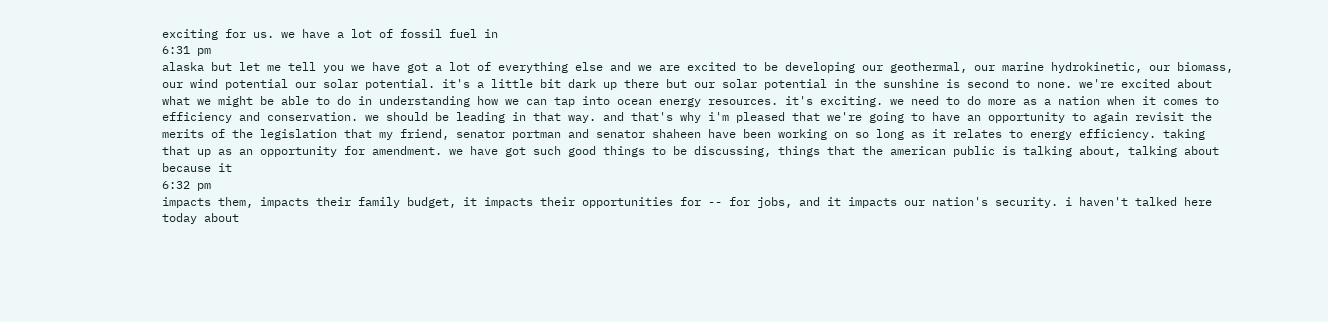exciting for us. we have a lot of fossil fuel in
6:31 pm
alaska but let me tell you we have got a lot of everything else and we are excited to be developing our geothermal, our marine hydrokinetic, our biomass, our wind potential our solar potential. it's a little bit dark up there but our solar potential in the sunshine is second to none. we're excited about what we might be able to do in understanding how we can tap into ocean energy resources. it's exciting. we need to do more as a nation when it comes to efficiency and conservation. we should be leading in that way. and that's why i'm pleased that we're going to have an opportunity to again revisit the merits of the legislation that my friend, senator portman and senator shaheen have been working on so long as it relates to energy efficiency. taking that up as an opportunity for amendment. we have got such good things to be discussing, things that the american public is talking about, talking about because it
6:32 pm
impacts them, impacts their family budget, it impacts their opportunities for -- for jobs, and it impacts our nation's security. i haven't talked here today about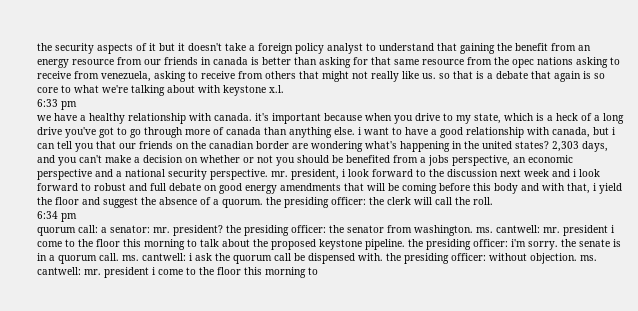the security aspects of it but it doesn't take a foreign policy analyst to understand that gaining the benefit from an energy resource from our friends in canada is better than asking for that same resource from the opec nations asking to receive from venezuela, asking to receive from others that might not really like us. so that is a debate that again is so core to what we're talking about with keystone x.l.
6:33 pm
we have a healthy relationship with canada. it's important because when you drive to my state, which is a heck of a long drive you've got to go through more of canada than anything else. i want to have a good relationship with canada, but i can tell you that our friends on the canadian border are wondering what's happening in the united states? 2,303 days, and you can't make a decision on whether or not you should be benefited from a jobs perspective, an economic perspective and a national security perspective. mr. president, i look forward to the discussion next week and i look forward to robust and full debate on good energy amendments that will be coming before this body and with that, i yield the floor and suggest the absence of a quorum. the presiding officer: the clerk will call the roll.
6:34 pm
quorum call: a senator: mr. president? the presiding officer: the senator from washington. ms. cantwell: mr. president i come to the floor this morning to talk about the proposed keystone pipeline. the presiding officer: i'm sorry. the senate is in a quorum call. ms. cantwell: i ask the quorum call be dispensed with. the presiding officer: without objection. ms. cantwell: mr. president i come to the floor this morning to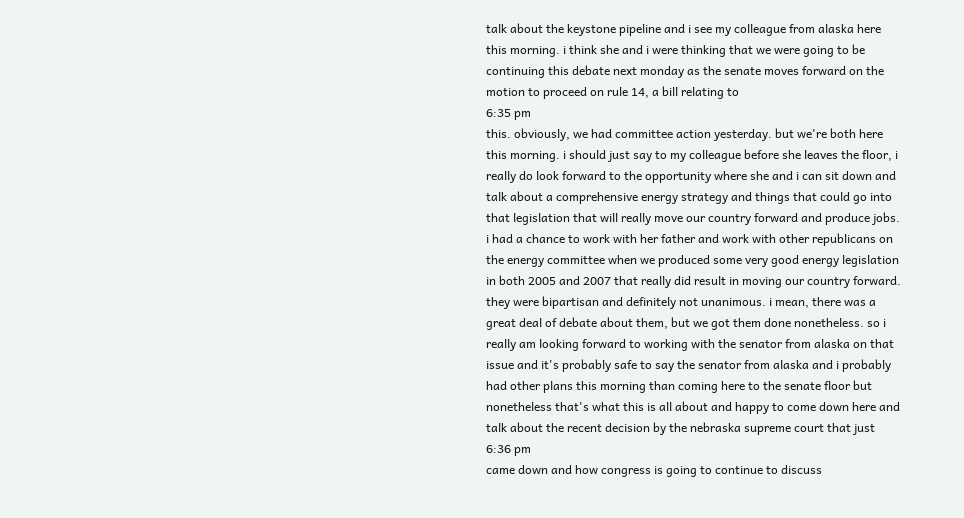talk about the keystone pipeline and i see my colleague from alaska here this morning. i think she and i were thinking that we were going to be continuing this debate next monday as the senate moves forward on the motion to proceed on rule 14, a bill relating to
6:35 pm
this. obviously, we had committee action yesterday. but we're both here this morning. i should just say to my colleague before she leaves the floor, i really do look forward to the opportunity where she and i can sit down and talk about a comprehensive energy strategy and things that could go into that legislation that will really move our country forward and produce jobs. i had a chance to work with her father and work with other republicans on the energy committee when we produced some very good energy legislation in both 2005 and 2007 that really did result in moving our country forward. they were bipartisan and definitely not unanimous. i mean, there was a great deal of debate about them, but we got them done nonetheless. so i really am looking forward to working with the senator from alaska on that issue and it's probably safe to say the senator from alaska and i probably had other plans this morning than coming here to the senate floor but nonetheless that's what this is all about and happy to come down here and talk about the recent decision by the nebraska supreme court that just
6:36 pm
came down and how congress is going to continue to discuss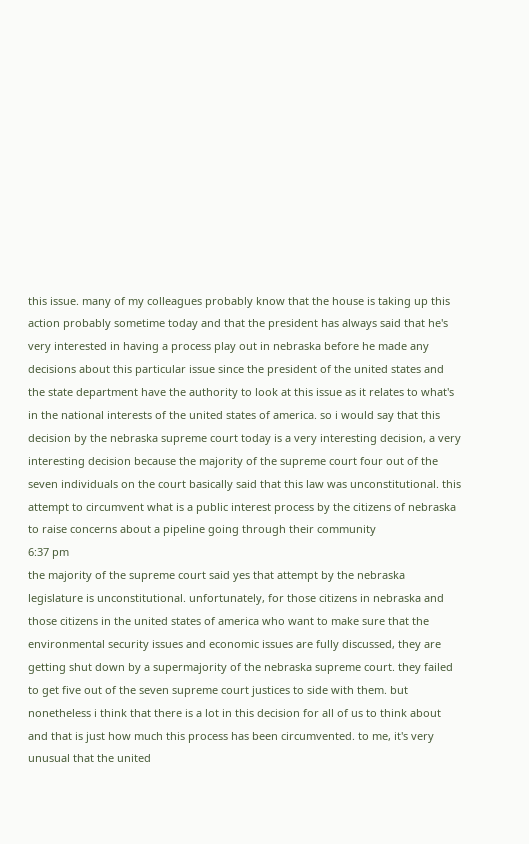this issue. many of my colleagues probably know that the house is taking up this action probably sometime today and that the president has always said that he's very interested in having a process play out in nebraska before he made any decisions about this particular issue since the president of the united states and the state department have the authority to look at this issue as it relates to what's in the national interests of the united states of america. so i would say that this decision by the nebraska supreme court today is a very interesting decision, a very interesting decision because the majority of the supreme court four out of the seven individuals on the court basically said that this law was unconstitutional. this attempt to circumvent what is a public interest process by the citizens of nebraska to raise concerns about a pipeline going through their community
6:37 pm
the majority of the supreme court said yes that attempt by the nebraska legislature is unconstitutional. unfortunately, for those citizens in nebraska and those citizens in the united states of america who want to make sure that the environmental security issues and economic issues are fully discussed, they are getting shut down by a supermajority of the nebraska supreme court. they failed to get five out of the seven supreme court justices to side with them. but nonetheless i think that there is a lot in this decision for all of us to think about and that is just how much this process has been circumvented. to me, it's very unusual that the united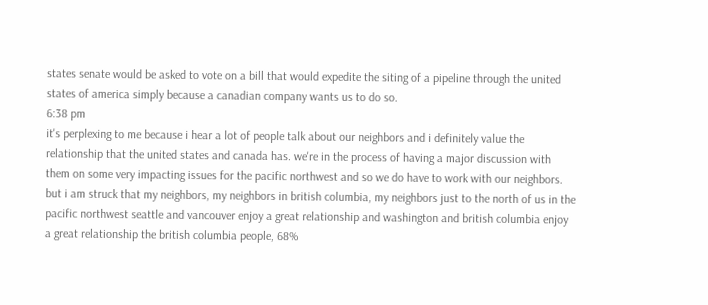states senate would be asked to vote on a bill that would expedite the siting of a pipeline through the united states of america simply because a canadian company wants us to do so.
6:38 pm
it's perplexing to me because i hear a lot of people talk about our neighbors and i definitely value the relationship that the united states and canada has. we're in the process of having a major discussion with them on some very impacting issues for the pacific northwest and so we do have to work with our neighbors. but i am struck that my neighbors, my neighbors in british columbia, my neighbors just to the north of us in the pacific northwest seattle and vancouver enjoy a great relationship and washington and british columbia enjoy a great relationship the british columbia people, 68%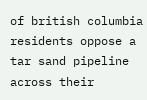of british columbia residents oppose a tar sand pipeline across their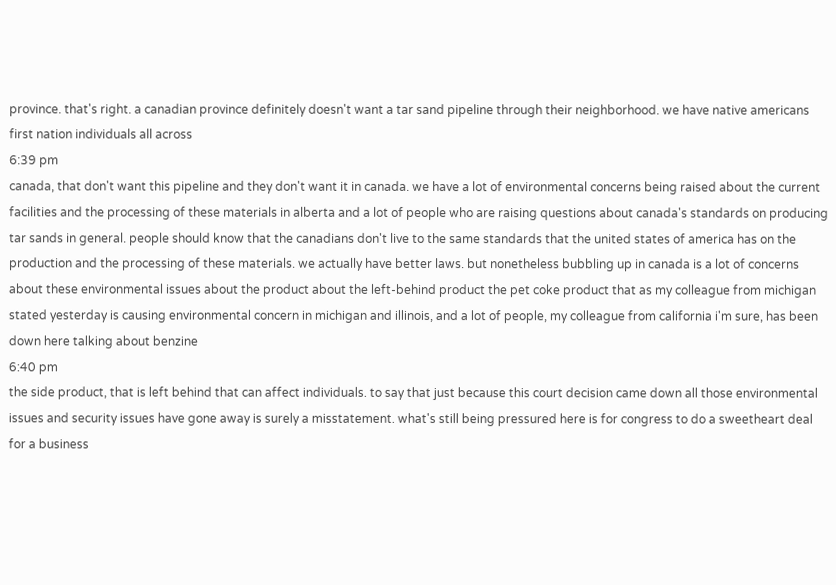province. that's right. a canadian province definitely doesn't want a tar sand pipeline through their neighborhood. we have native americans first nation individuals all across
6:39 pm
canada, that don't want this pipeline and they don't want it in canada. we have a lot of environmental concerns being raised about the current facilities and the processing of these materials in alberta and a lot of people who are raising questions about canada's standards on producing tar sands in general. people should know that the canadians don't live to the same standards that the united states of america has on the production and the processing of these materials. we actually have better laws. but nonetheless bubbling up in canada is a lot of concerns about these environmental issues about the product about the left-behind product the pet coke product that as my colleague from michigan stated yesterday is causing environmental concern in michigan and illinois, and a lot of people, my colleague from california i'm sure, has been down here talking about benzine
6:40 pm
the side product, that is left behind that can affect individuals. to say that just because this court decision came down all those environmental issues and security issues have gone away is surely a misstatement. what's still being pressured here is for congress to do a sweetheart deal for a business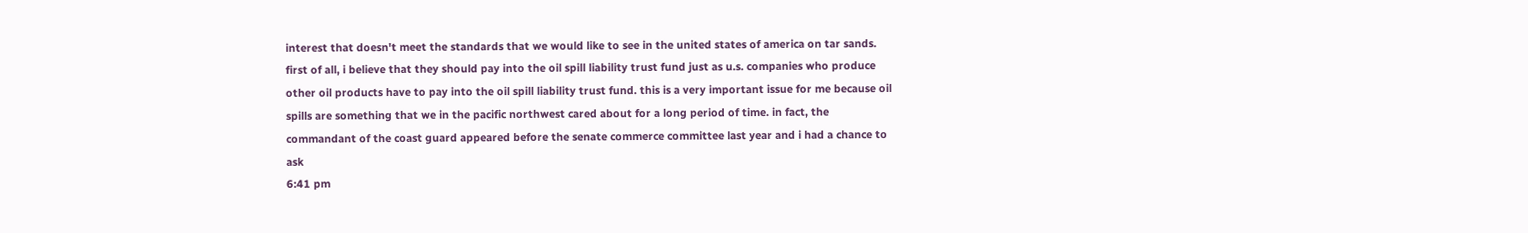interest that doesn't meet the standards that we would like to see in the united states of america on tar sands. first of all, i believe that they should pay into the oil spill liability trust fund just as u.s. companies who produce other oil products have to pay into the oil spill liability trust fund. this is a very important issue for me because oil spills are something that we in the pacific northwest cared about for a long period of time. in fact, the commandant of the coast guard appeared before the senate commerce committee last year and i had a chance to ask
6:41 pm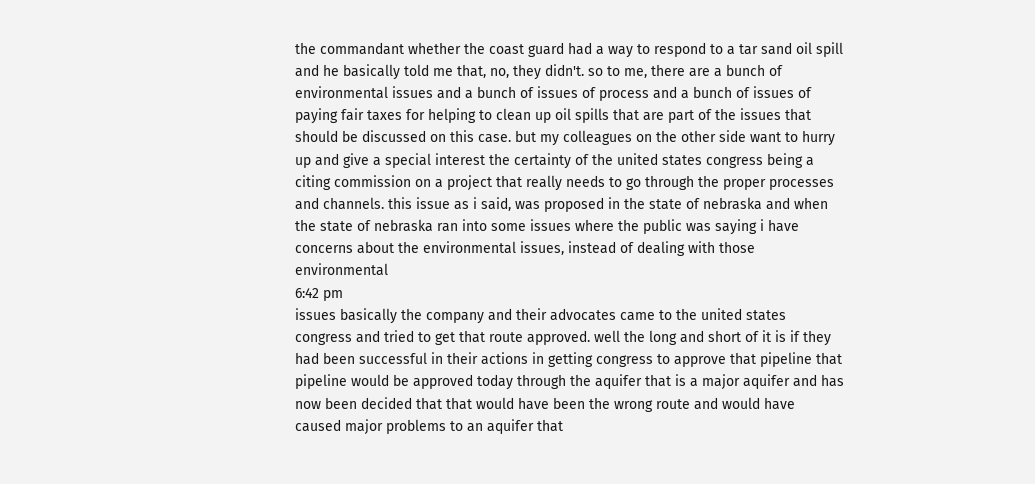the commandant whether the coast guard had a way to respond to a tar sand oil spill and he basically told me that, no, they didn't. so to me, there are a bunch of environmental issues and a bunch of issues of process and a bunch of issues of paying fair taxes for helping to clean up oil spills that are part of the issues that should be discussed on this case. but my colleagues on the other side want to hurry up and give a special interest the certainty of the united states congress being a citing commission on a project that really needs to go through the proper processes and channels. this issue as i said, was proposed in the state of nebraska and when the state of nebraska ran into some issues where the public was saying i have concerns about the environmental issues, instead of dealing with those environmental
6:42 pm
issues basically the company and their advocates came to the united states congress and tried to get that route approved. well the long and short of it is if they had been successful in their actions in getting congress to approve that pipeline that pipeline would be approved today through the aquifer that is a major aquifer and has now been decided that that would have been the wrong route and would have caused major problems to an aquifer that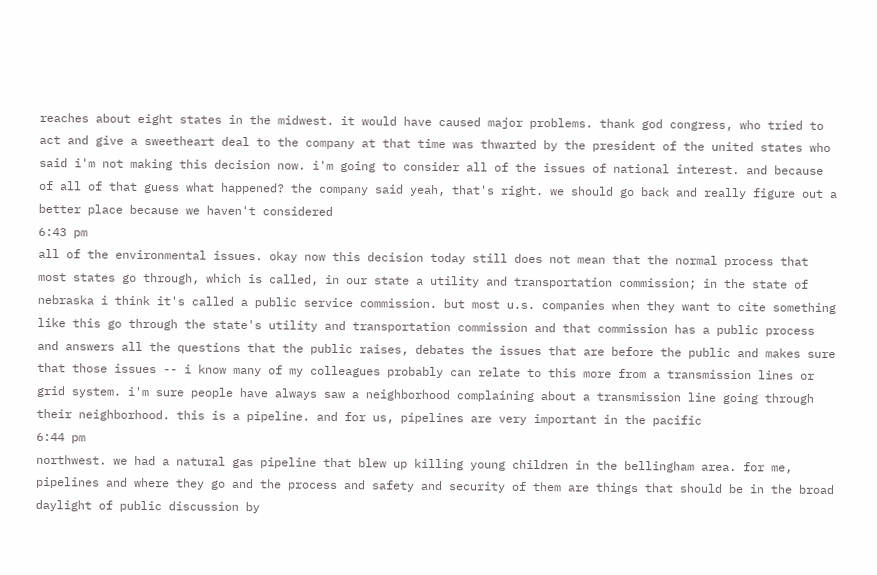reaches about eight states in the midwest. it would have caused major problems. thank god congress, who tried to act and give a sweetheart deal to the company at that time was thwarted by the president of the united states who said i'm not making this decision now. i'm going to consider all of the issues of national interest. and because of all of that guess what happened? the company said yeah, that's right. we should go back and really figure out a better place because we haven't considered
6:43 pm
all of the environmental issues. okay now this decision today still does not mean that the normal process that most states go through, which is called, in our state a utility and transportation commission; in the state of nebraska i think it's called a public service commission. but most u.s. companies when they want to cite something like this go through the state's utility and transportation commission and that commission has a public process and answers all the questions that the public raises, debates the issues that are before the public and makes sure that those issues -- i know many of my colleagues probably can relate to this more from a transmission lines or grid system. i'm sure people have always saw a neighborhood complaining about a transmission line going through their neighborhood. this is a pipeline. and for us, pipelines are very important in the pacific
6:44 pm
northwest. we had a natural gas pipeline that blew up killing young children in the bellingham area. for me, pipelines and where they go and the process and safety and security of them are things that should be in the broad daylight of public discussion by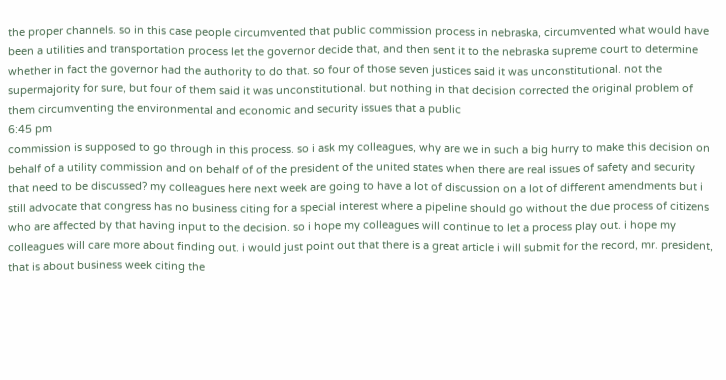the proper channels. so in this case people circumvented that public commission process in nebraska, circumvented what would have been a utilities and transportation process let the governor decide that, and then sent it to the nebraska supreme court to determine whether in fact the governor had the authority to do that. so four of those seven justices said it was unconstitutional. not the supermajority for sure, but four of them said it was unconstitutional. but nothing in that decision corrected the original problem of them circumventing the environmental and economic and security issues that a public
6:45 pm
commission is supposed to go through in this process. so i ask my colleagues, why are we in such a big hurry to make this decision on behalf of a utility commission and on behalf of of the president of the united states when there are real issues of safety and security that need to be discussed? my colleagues here next week are going to have a lot of discussion on a lot of different amendments but i still advocate that congress has no business citing for a special interest where a pipeline should go without the due process of citizens who are affected by that having input to the decision. so i hope my colleagues will continue to let a process play out. i hope my colleagues will care more about finding out. i would just point out that there is a great article i will submit for the record, mr. president, that is about business week citing the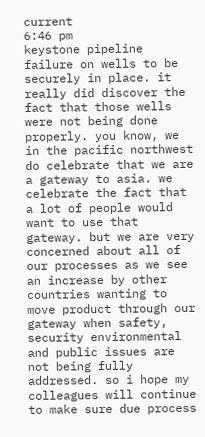current
6:46 pm
keystone pipeline failure on wells to be securely in place. it really did discover the fact that those wells were not being done properly. you know, we in the pacific northwest do celebrate that we are a gateway to asia. we celebrate the fact that a lot of people would want to use that gateway. but we are very concerned about all of our processes as we see an increase by other countries wanting to move product through our gateway when safety, security environmental and public issues are not being fully addressed. so i hope my colleagues will continue to make sure due process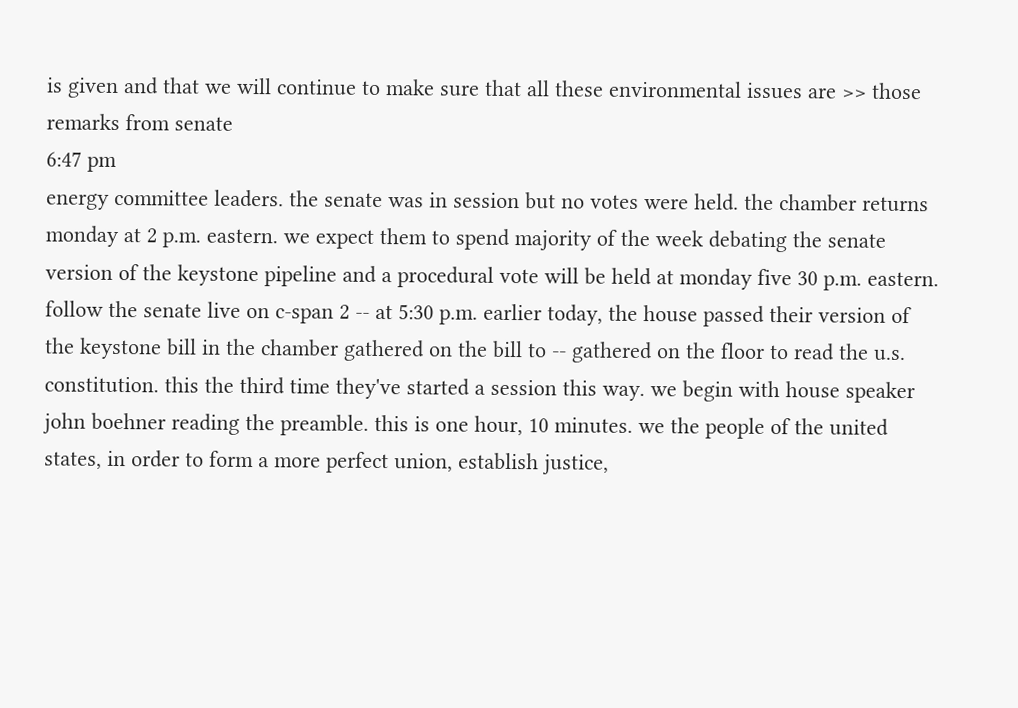is given and that we will continue to make sure that all these environmental issues are >> those remarks from senate
6:47 pm
energy committee leaders. the senate was in session but no votes were held. the chamber returns monday at 2 p.m. eastern. we expect them to spend majority of the week debating the senate version of the keystone pipeline and a procedural vote will be held at monday five 30 p.m. eastern. follow the senate live on c-span 2 -- at 5:30 p.m. earlier today, the house passed their version of the keystone bill in the chamber gathered on the bill to -- gathered on the floor to read the u.s. constitution. this the third time they've started a session this way. we begin with house speaker john boehner reading the preamble. this is one hour, 10 minutes. we the people of the united states, in order to form a more perfect union, establish justice,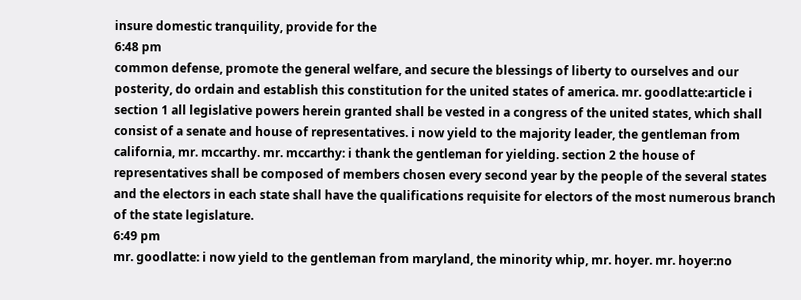insure domestic tranquility, provide for the
6:48 pm
common defense, promote the general welfare, and secure the blessings of liberty to ourselves and our posterity, do ordain and establish this constitution for the united states of america. mr. goodlatte:article i section 1 all legislative powers herein granted shall be vested in a congress of the united states, which shall consist of a senate and house of representatives. i now yield to the majority leader, the gentleman from california, mr. mccarthy. mr. mccarthy: i thank the gentleman for yielding. section 2 the house of representatives shall be composed of members chosen every second year by the people of the several states and the electors in each state shall have the qualifications requisite for electors of the most numerous branch of the state legislature.
6:49 pm
mr. goodlatte: i now yield to the gentleman from maryland, the minority whip, mr. hoyer. mr. hoyer:no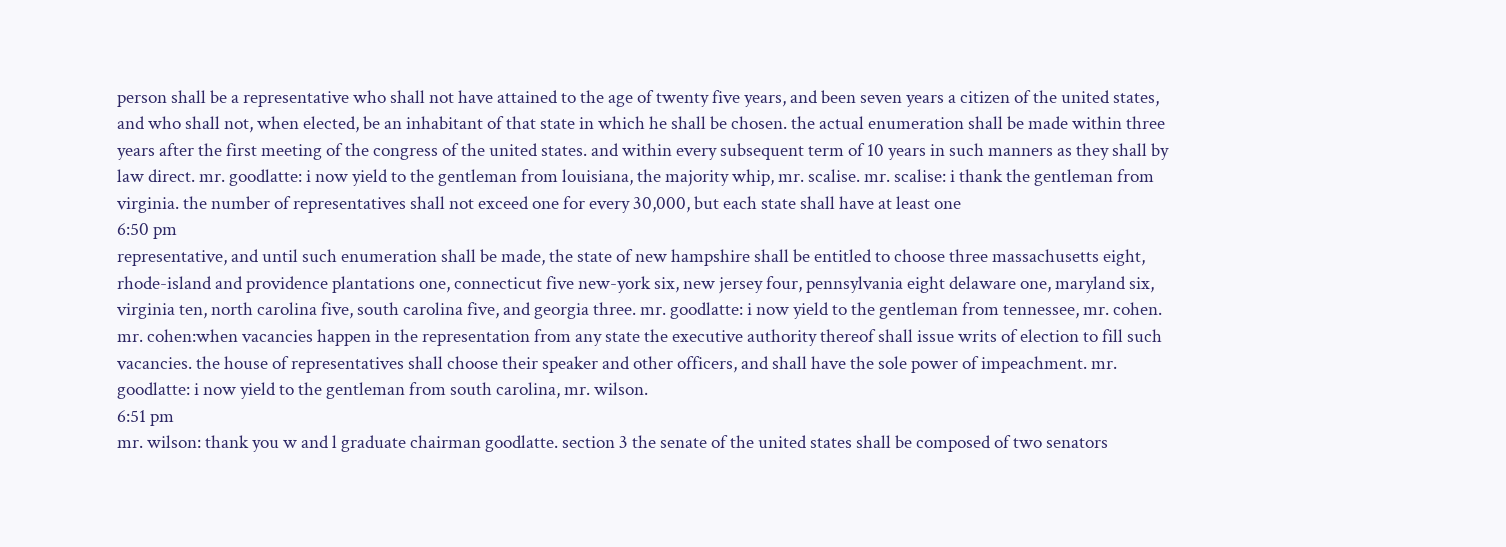person shall be a representative who shall not have attained to the age of twenty five years, and been seven years a citizen of the united states, and who shall not, when elected, be an inhabitant of that state in which he shall be chosen. the actual enumeration shall be made within three years after the first meeting of the congress of the united states. and within every subsequent term of 10 years in such manners as they shall by law direct. mr. goodlatte: i now yield to the gentleman from louisiana, the majority whip, mr. scalise. mr. scalise: i thank the gentleman from virginia. the number of representatives shall not exceed one for every 30,000, but each state shall have at least one
6:50 pm
representative, and until such enumeration shall be made, the state of new hampshire shall be entitled to choose three massachusetts eight, rhode-island and providence plantations one, connecticut five new-york six, new jersey four, pennsylvania eight delaware one, maryland six, virginia ten, north carolina five, south carolina five, and georgia three. mr. goodlatte: i now yield to the gentleman from tennessee, mr. cohen. mr. cohen:when vacancies happen in the representation from any state the executive authority thereof shall issue writs of election to fill such vacancies. the house of representatives shall choose their speaker and other officers, and shall have the sole power of impeachment. mr. goodlatte: i now yield to the gentleman from south carolina, mr. wilson.
6:51 pm
mr. wilson: thank you w and l graduate chairman goodlatte. section 3 the senate of the united states shall be composed of two senators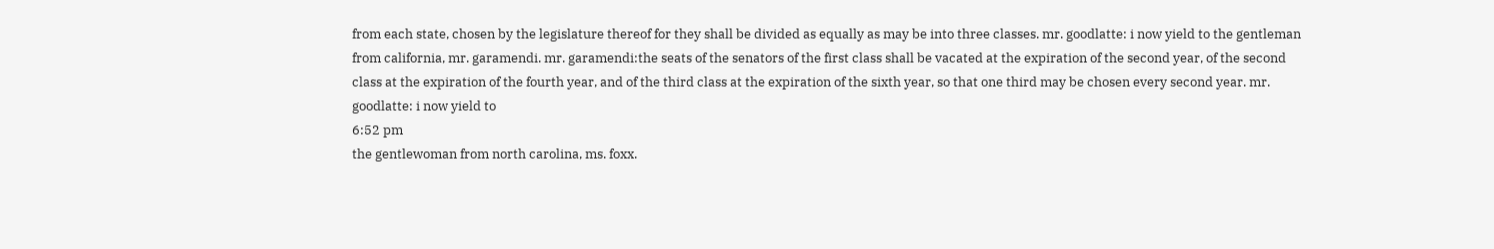from each state, chosen by the legislature thereof for they shall be divided as equally as may be into three classes. mr. goodlatte: i now yield to the gentleman from california, mr. garamendi. mr. garamendi:the seats of the senators of the first class shall be vacated at the expiration of the second year, of the second class at the expiration of the fourth year, and of the third class at the expiration of the sixth year, so that one third may be chosen every second year. mr. goodlatte: i now yield to
6:52 pm
the gentlewoman from north carolina, ms. foxx.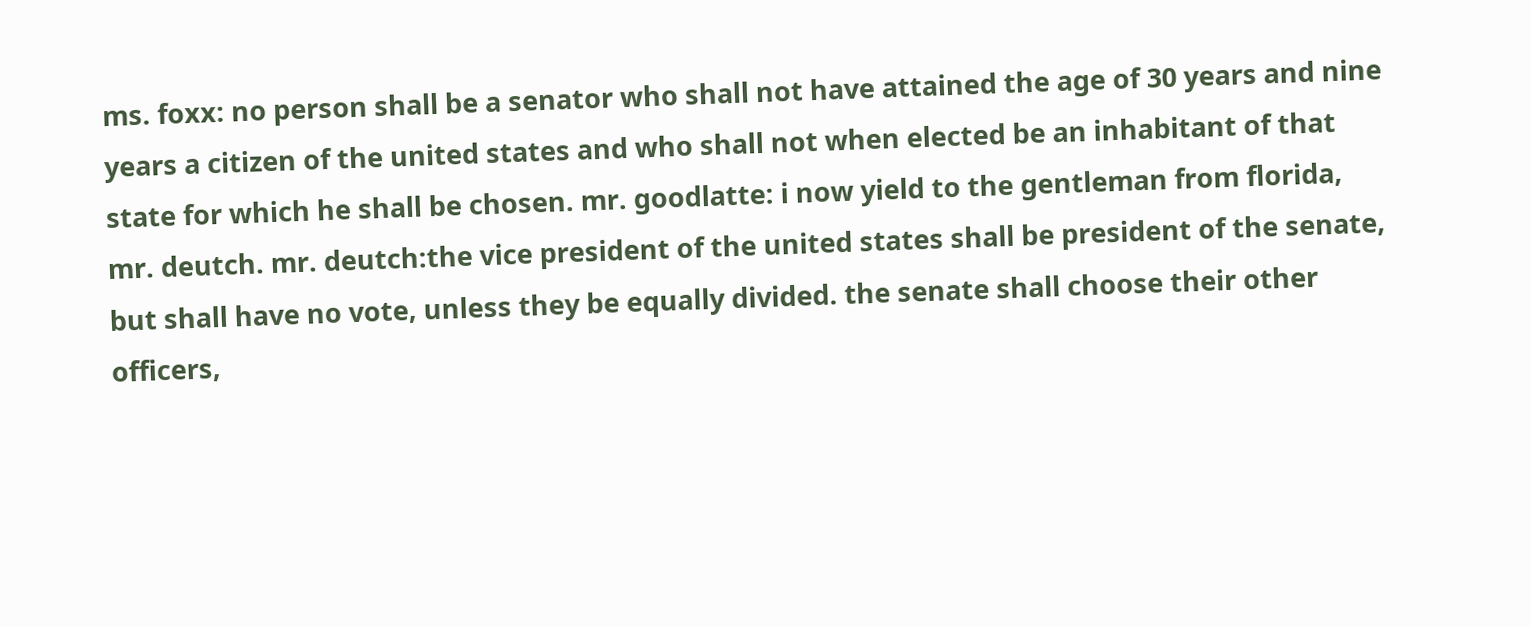ms. foxx: no person shall be a senator who shall not have attained the age of 30 years and nine years a citizen of the united states and who shall not when elected be an inhabitant of that state for which he shall be chosen. mr. goodlatte: i now yield to the gentleman from florida, mr. deutch. mr. deutch:the vice president of the united states shall be president of the senate, but shall have no vote, unless they be equally divided. the senate shall choose their other officers,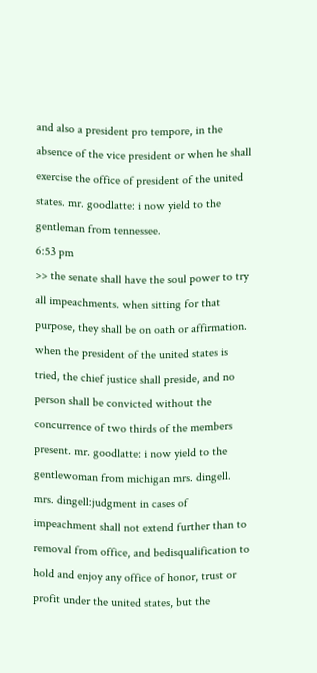and also a president pro tempore, in the absence of the vice president or when he shall exercise the office of president of the united states. mr. goodlatte: i now yield to the gentleman from tennessee.
6:53 pm
>> the senate shall have the soul power to try all impeachments. when sitting for that purpose, they shall be on oath or affirmation. when the president of the united states is tried, the chief justice shall preside, and no person shall be convicted without the concurrence of two thirds of the members present. mr. goodlatte: i now yield to the gentlewoman from michigan mrs. dingell. mrs. dingell:judgment in cases of impeachment shall not extend further than to removal from office, and bedisqualification to hold and enjoy any office of honor, trust or profit under the united states, but the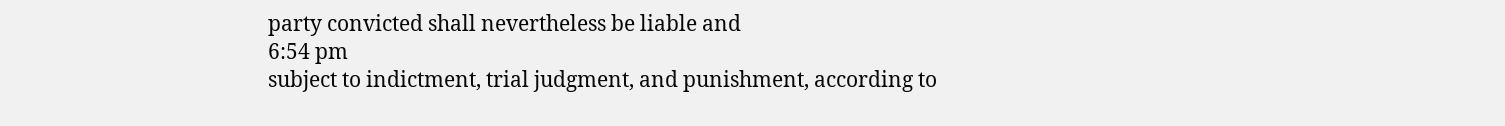party convicted shall nevertheless be liable and
6:54 pm
subject to indictment, trial judgment, and punishment, according to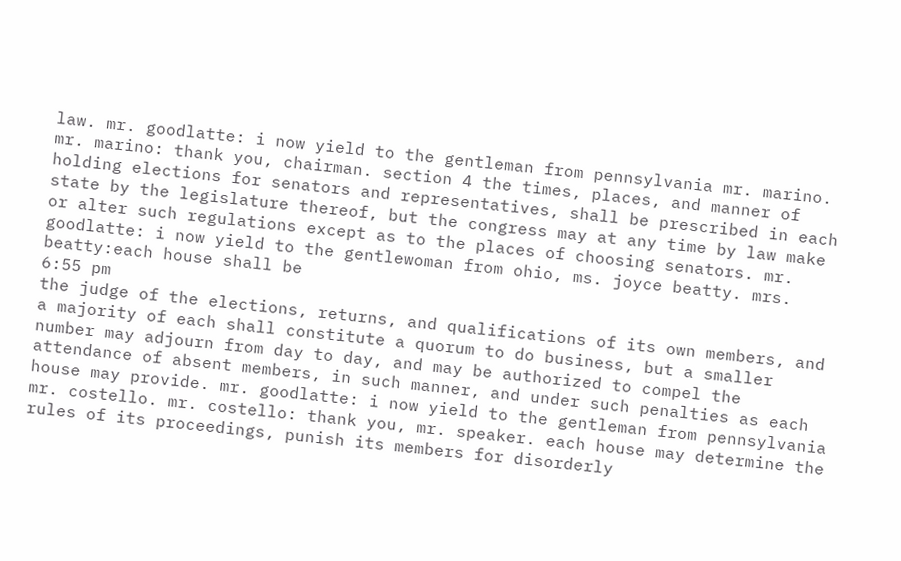law. mr. goodlatte: i now yield to the gentleman from pennsylvania mr. marino. mr. marino: thank you, chairman. section 4 the times, places, and manner of holding elections for senators and representatives, shall be prescribed in each state by the legislature thereof, but the congress may at any time by law make or alter such regulations except as to the places of choosing senators. mr. goodlatte: i now yield to the gentlewoman from ohio, ms. joyce beatty. mrs. beatty:each house shall be
6:55 pm
the judge of the elections, returns, and qualifications of its own members, and a majority of each shall constitute a quorum to do business, but a smaller number may adjourn from day to day, and may be authorized to compel the attendance of absent members, in such manner, and under such penalties as each house may provide. mr. goodlatte: i now yield to the gentleman from pennsylvania mr. costello. mr. costello: thank you, mr. speaker. each house may determine the rules of its proceedings, punish its members for disorderly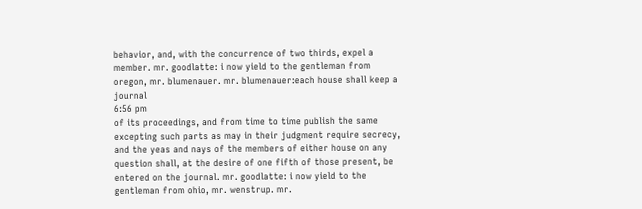behavior, and, with the concurrence of two thirds, expel a member. mr. goodlatte: i now yield to the gentleman from oregon, mr. blumenauer. mr. blumenauer:each house shall keep a journal
6:56 pm
of its proceedings, and from time to time publish the same excepting such parts as may in their judgment require secrecy, and the yeas and nays of the members of either house on any question shall, at the desire of one fifth of those present, be entered on the journal. mr. goodlatte: i now yield to the gentleman from ohio, mr. wenstrup. mr.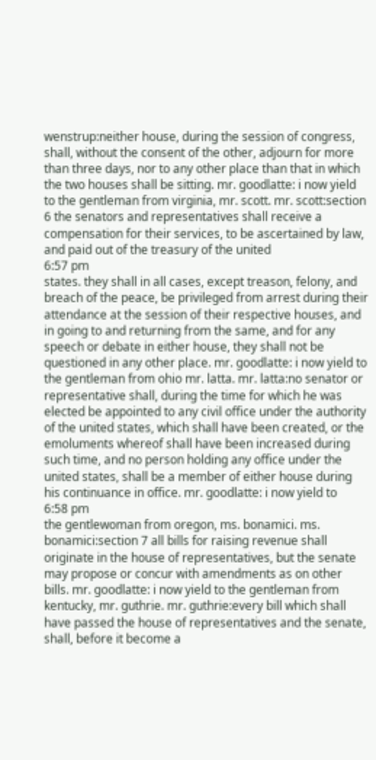wenstrup:neither house, during the session of congress, shall, without the consent of the other, adjourn for more than three days, nor to any other place than that in which the two houses shall be sitting. mr. goodlatte: i now yield to the gentleman from virginia, mr. scott. mr. scott:section 6 the senators and representatives shall receive a compensation for their services, to be ascertained by law, and paid out of the treasury of the united
6:57 pm
states. they shall in all cases, except treason, felony, and breach of the peace, be privileged from arrest during their attendance at the session of their respective houses, and in going to and returning from the same, and for any speech or debate in either house, they shall not be questioned in any other place. mr. goodlatte: i now yield to the gentleman from ohio mr. latta. mr. latta:no senator or representative shall, during the time for which he was elected be appointed to any civil office under the authority of the united states, which shall have been created, or the emoluments whereof shall have been increased during such time, and no person holding any office under the united states, shall be a member of either house during his continuance in office. mr. goodlatte: i now yield to
6:58 pm
the gentlewoman from oregon, ms. bonamici. ms. bonamici:section 7 all bills for raising revenue shall originate in the house of representatives, but the senate may propose or concur with amendments as on other bills. mr. goodlatte: i now yield to the gentleman from kentucky, mr. guthrie. mr. guthrie:every bill which shall have passed the house of representatives and the senate, shall, before it become a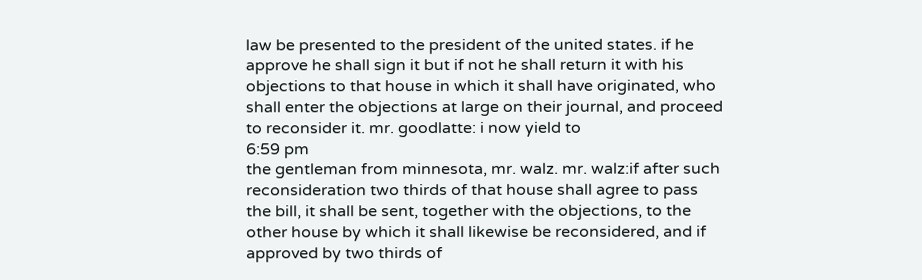law be presented to the president of the united states. if he approve he shall sign it but if not he shall return it with his objections to that house in which it shall have originated, who shall enter the objections at large on their journal, and proceed to reconsider it. mr. goodlatte: i now yield to
6:59 pm
the gentleman from minnesota, mr. walz. mr. walz:if after such reconsideration two thirds of that house shall agree to pass the bill, it shall be sent, together with the objections, to the other house by which it shall likewise be reconsidered, and if approved by two thirds of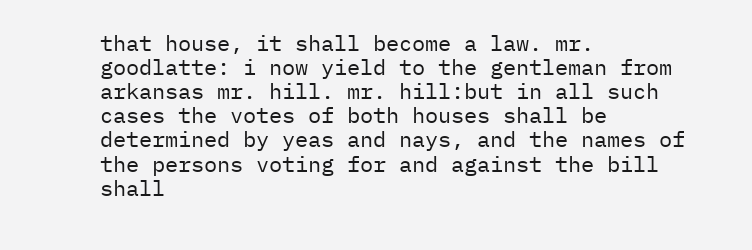that house, it shall become a law. mr. goodlatte: i now yield to the gentleman from arkansas mr. hill. mr. hill:but in all such cases the votes of both houses shall be determined by yeas and nays, and the names of the persons voting for and against the bill shall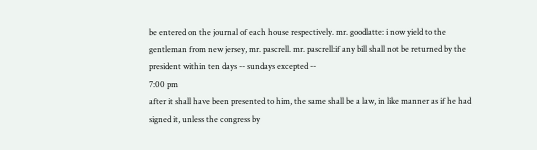be entered on the journal of each house respectively. mr. goodlatte: i now yield to the gentleman from new jersey, mr. pascrell. mr. pascrell:if any bill shall not be returned by the president within ten days -- sundays excepted --
7:00 pm
after it shall have been presented to him, the same shall be a law, in like manner as if he had signed it, unless the congress by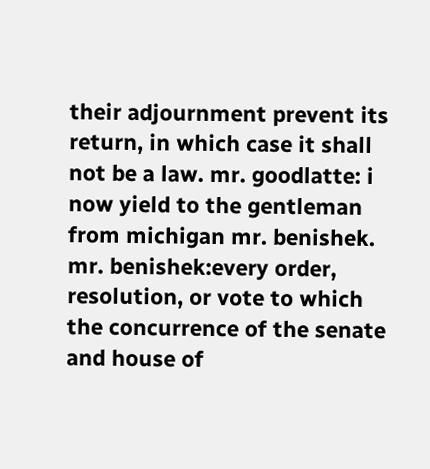their adjournment prevent its return, in which case it shall not be a law. mr. goodlatte: i now yield to the gentleman from michigan mr. benishek. mr. benishek:every order, resolution, or vote to which the concurrence of the senate and house of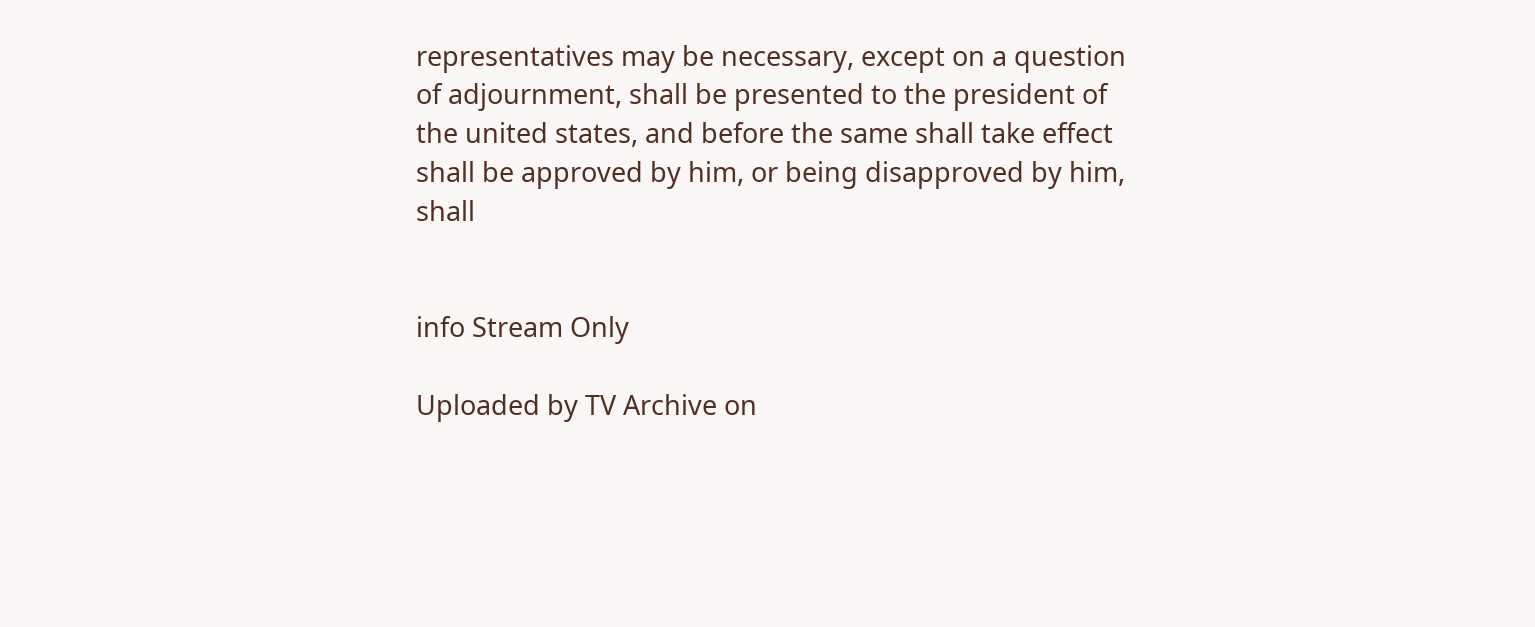representatives may be necessary, except on a question of adjournment, shall be presented to the president of the united states, and before the same shall take effect shall be approved by him, or being disapproved by him, shall


info Stream Only

Uploaded by TV Archive on